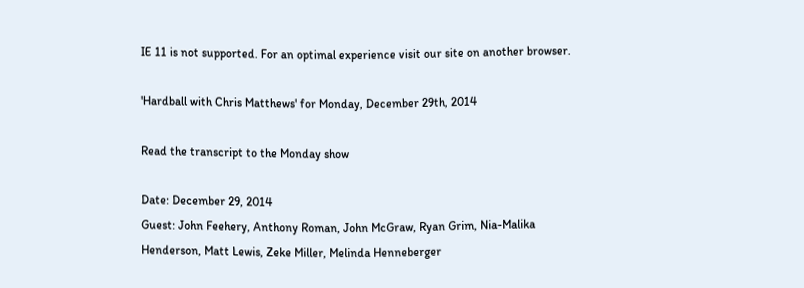IE 11 is not supported. For an optimal experience visit our site on another browser.

'Hardball with Chris Matthews' for Monday, December 29th, 2014

Read the transcript to the Monday show

Date: December 29, 2014
Guest: John Feehery, Anthony Roman, John McGraw, Ryan Grim, Nia-Malika
Henderson, Matt Lewis, Zeke Miller, Melinda Henneberger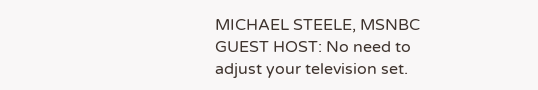MICHAEL STEELE, MSNBC GUEST HOST: No need to adjust your television set.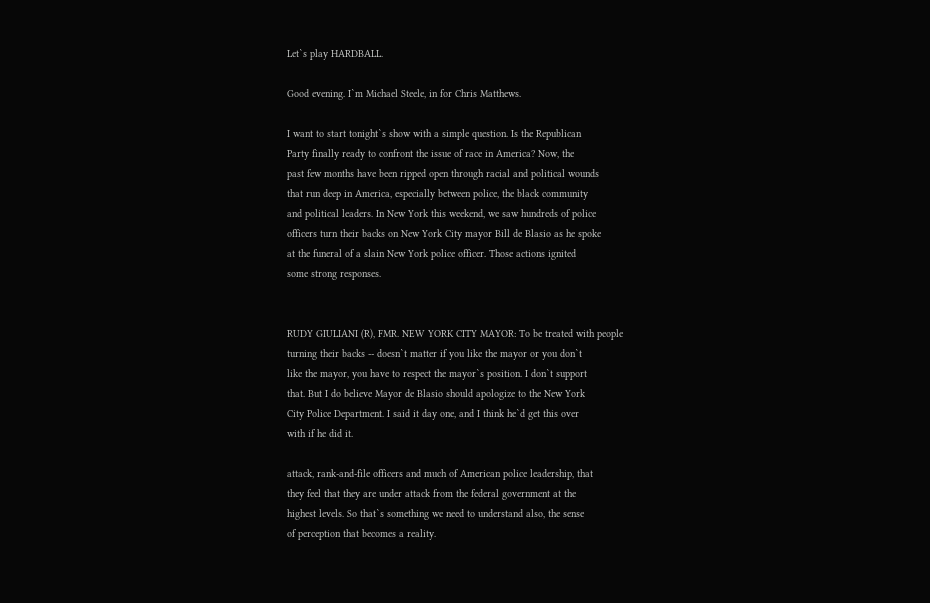Let`s play HARDBALL.

Good evening. I`m Michael Steele, in for Chris Matthews.

I want to start tonight`s show with a simple question. Is the Republican
Party finally ready to confront the issue of race in America? Now, the
past few months have been ripped open through racial and political wounds
that run deep in America, especially between police, the black community
and political leaders. In New York this weekend, we saw hundreds of police
officers turn their backs on New York City mayor Bill de Blasio as he spoke
at the funeral of a slain New York police officer. Those actions ignited
some strong responses.


RUDY GIULIANI (R), FMR. NEW YORK CITY MAYOR: To be treated with people
turning their backs -- doesn`t matter if you like the mayor or you don`t
like the mayor, you have to respect the mayor`s position. I don`t support
that. But I do believe Mayor de Blasio should apologize to the New York
City Police Department. I said it day one, and I think he`d get this over
with if he did it.

attack, rank-and-file officers and much of American police leadership, that
they feel that they are under attack from the federal government at the
highest levels. So that`s something we need to understand also, the sense
of perception that becomes a reality.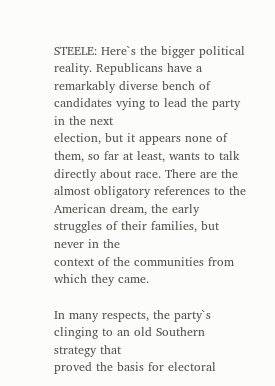STEELE: Here`s the bigger political reality. Republicans have a
remarkably diverse bench of candidates vying to lead the party in the next
election, but it appears none of them, so far at least, wants to talk
directly about race. There are the almost obligatory references to the
American dream, the early struggles of their families, but never in the
context of the communities from which they came.

In many respects, the party`s clinging to an old Southern strategy that
proved the basis for electoral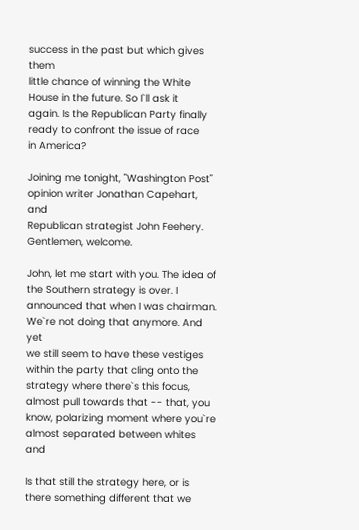success in the past but which gives them
little chance of winning the White House in the future. So I`ll ask it
again. Is the Republican Party finally ready to confront the issue of race
in America?

Joining me tonight, "Washington Post" opinion writer Jonathan Capehart, and
Republican strategist John Feehery. Gentlemen, welcome.

John, let me start with you. The idea of the Southern strategy is over. I
announced that when I was chairman. We`re not doing that anymore. And yet
we still seem to have these vestiges within the party that cling onto the
strategy where there`s this focus, almost pull towards that -- that, you
know, polarizing moment where you`re almost separated between whites and

Is that still the strategy here, or is there something different that we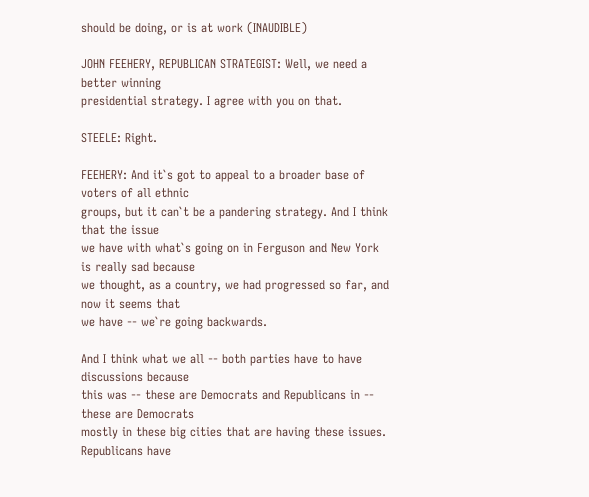should be doing, or is at work (INAUDIBLE)

JOHN FEEHERY, REPUBLICAN STRATEGIST: Well, we need a better winning
presidential strategy. I agree with you on that.

STEELE: Right.

FEEHERY: And it`s got to appeal to a broader base of voters of all ethnic
groups, but it can`t be a pandering strategy. And I think that the issue
we have with what`s going on in Ferguson and New York is really sad because
we thought, as a country, we had progressed so far, and now it seems that
we have -- we`re going backwards.

And I think what we all -- both parties have to have discussions because
this was -- these are Democrats and Republicans in -- these are Democrats
mostly in these big cities that are having these issues. Republicans have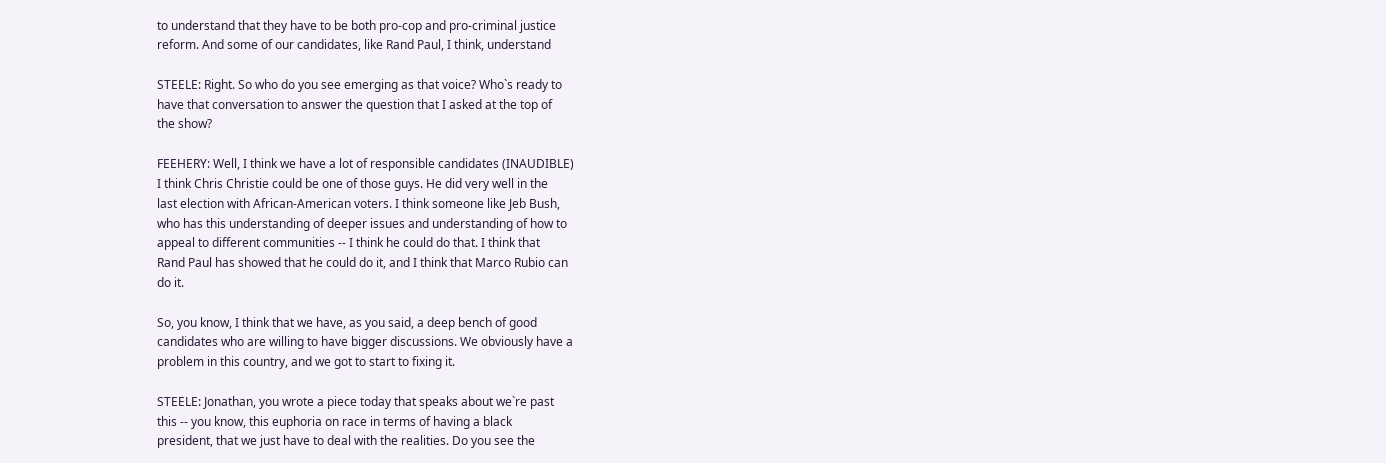to understand that they have to be both pro-cop and pro-criminal justice
reform. And some of our candidates, like Rand Paul, I think, understand

STEELE: Right. So who do you see emerging as that voice? Who`s ready to
have that conversation to answer the question that I asked at the top of
the show?

FEEHERY: Well, I think we have a lot of responsible candidates (INAUDIBLE)
I think Chris Christie could be one of those guys. He did very well in the
last election with African-American voters. I think someone like Jeb Bush,
who has this understanding of deeper issues and understanding of how to
appeal to different communities -- I think he could do that. I think that
Rand Paul has showed that he could do it, and I think that Marco Rubio can
do it.

So, you know, I think that we have, as you said, a deep bench of good
candidates who are willing to have bigger discussions. We obviously have a
problem in this country, and we got to start to fixing it.

STEELE: Jonathan, you wrote a piece today that speaks about we`re past
this -- you know, this euphoria on race in terms of having a black
president, that we just have to deal with the realities. Do you see the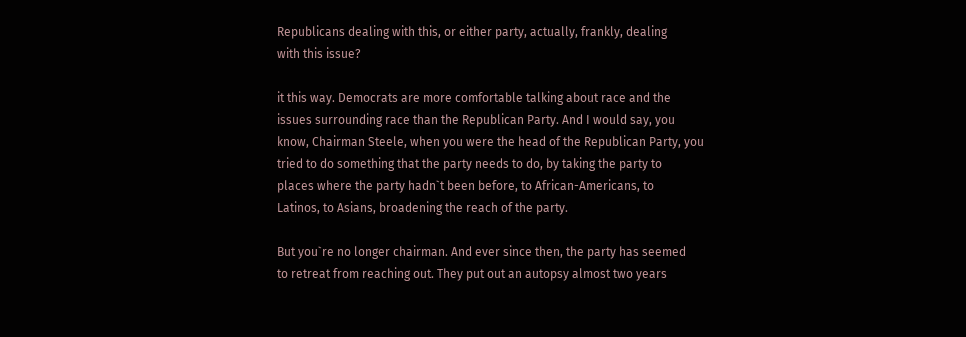Republicans dealing with this, or either party, actually, frankly, dealing
with this issue?

it this way. Democrats are more comfortable talking about race and the
issues surrounding race than the Republican Party. And I would say, you
know, Chairman Steele, when you were the head of the Republican Party, you
tried to do something that the party needs to do, by taking the party to
places where the party hadn`t been before, to African-Americans, to
Latinos, to Asians, broadening the reach of the party.

But you`re no longer chairman. And ever since then, the party has seemed
to retreat from reaching out. They put out an autopsy almost two years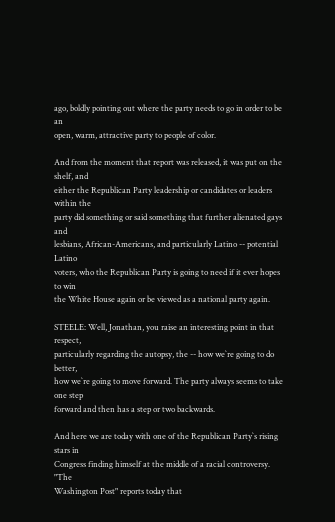ago, boldly pointing out where the party needs to go in order to be an
open, warm, attractive party to people of color.

And from the moment that report was released, it was put on the shelf, and
either the Republican Party leadership or candidates or leaders within the
party did something or said something that further alienated gays and
lesbians, African-Americans, and particularly Latino -- potential Latino
voters, who the Republican Party is going to need if it ever hopes to win
the White House again or be viewed as a national party again.

STEELE: Well, Jonathan, you raise an interesting point in that respect,
particularly regarding the autopsy, the -- how we`re going to do better,
how we`re going to move forward. The party always seems to take one step
forward and then has a step or two backwards.

And here we are today with one of the Republican Party`s rising stars in
Congress finding himself at the middle of a racial controversy. "The
Washington Post" reports today that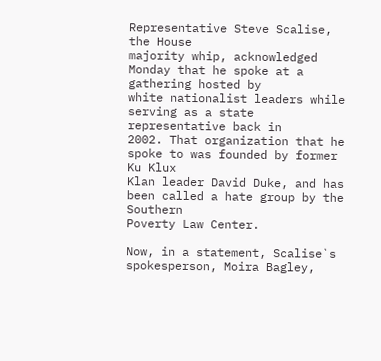Representative Steve Scalise, the House
majority whip, acknowledged Monday that he spoke at a gathering hosted by
white nationalist leaders while serving as a state representative back in
2002. That organization that he spoke to was founded by former Ku Klux
Klan leader David Duke, and has been called a hate group by the Southern
Poverty Law Center.

Now, in a statement, Scalise`s spokesperson, Moira Bagley,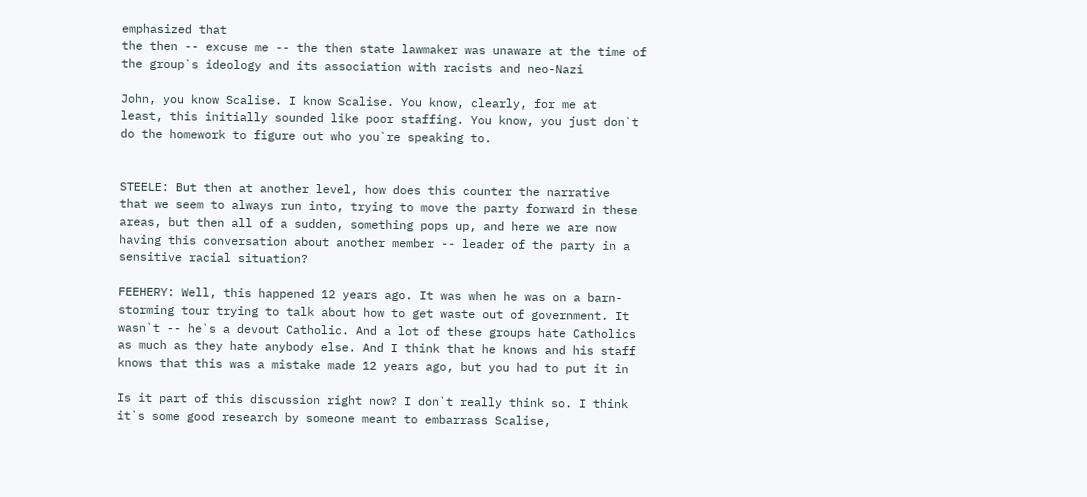emphasized that
the then -- excuse me -- the then state lawmaker was unaware at the time of
the group`s ideology and its association with racists and neo-Nazi

John, you know Scalise. I know Scalise. You know, clearly, for me at
least, this initially sounded like poor staffing. You know, you just don`t
do the homework to figure out who you`re speaking to.


STEELE: But then at another level, how does this counter the narrative
that we seem to always run into, trying to move the party forward in these
areas, but then all of a sudden, something pops up, and here we are now
having this conversation about another member -- leader of the party in a
sensitive racial situation?

FEEHERY: Well, this happened 12 years ago. It was when he was on a barn-
storming tour trying to talk about how to get waste out of government. It
wasn`t -- he`s a devout Catholic. And a lot of these groups hate Catholics
as much as they hate anybody else. And I think that he knows and his staff
knows that this was a mistake made 12 years ago, but you had to put it in

Is it part of this discussion right now? I don`t really think so. I think
it`s some good research by someone meant to embarrass Scalise,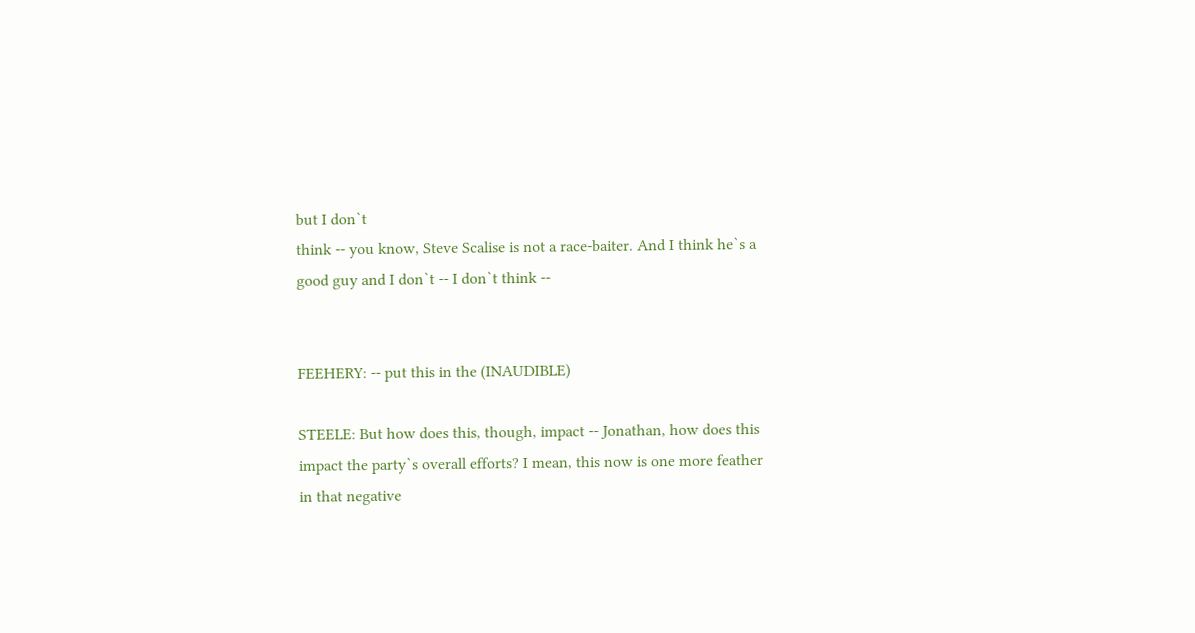but I don`t
think -- you know, Steve Scalise is not a race-baiter. And I think he`s a
good guy and I don`t -- I don`t think --


FEEHERY: -- put this in the (INAUDIBLE)

STEELE: But how does this, though, impact -- Jonathan, how does this
impact the party`s overall efforts? I mean, this now is one more feather
in that negative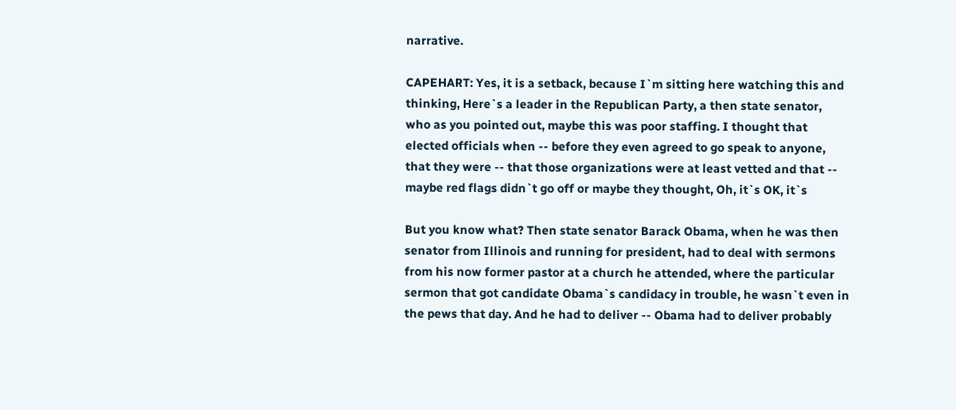narrative.

CAPEHART: Yes, it is a setback, because I`m sitting here watching this and
thinking, Here`s a leader in the Republican Party, a then state senator,
who as you pointed out, maybe this was poor staffing. I thought that
elected officials when -- before they even agreed to go speak to anyone,
that they were -- that those organizations were at least vetted and that --
maybe red flags didn`t go off or maybe they thought, Oh, it`s OK, it`s

But you know what? Then state senator Barack Obama, when he was then
senator from Illinois and running for president, had to deal with sermons
from his now former pastor at a church he attended, where the particular
sermon that got candidate Obama`s candidacy in trouble, he wasn`t even in
the pews that day. And he had to deliver -- Obama had to deliver probably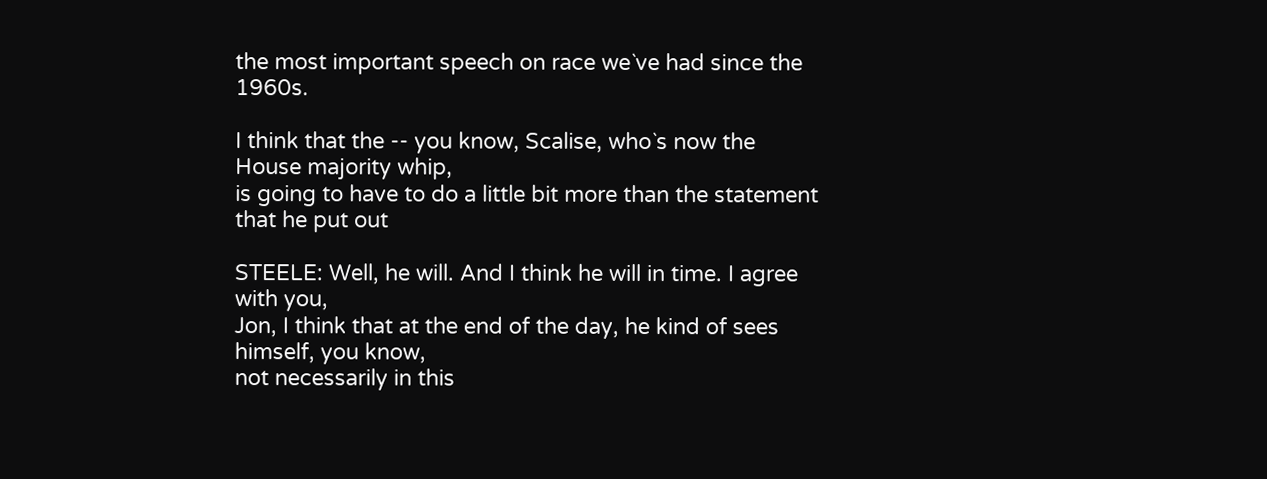the most important speech on race we`ve had since the 1960s.

I think that the -- you know, Scalise, who`s now the House majority whip,
is going to have to do a little bit more than the statement that he put out

STEELE: Well, he will. And I think he will in time. I agree with you,
Jon, I think that at the end of the day, he kind of sees himself, you know,
not necessarily in this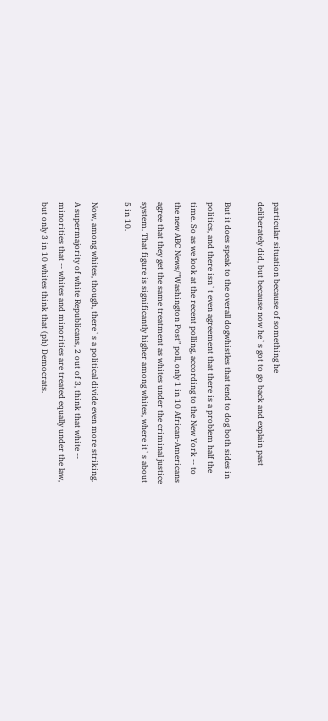particular situation because of something he
deliberately did, but because now he`s got to go back and explain past

But it does speak to the overall dogwhistles that tend to dog both sides in
politics, and there isn`t even agreement that there is a problem half the
time. So as we look at the recent polling, according to the New York -- to
the new ABC News/"Washington Post" poll, only 1 in 10 African-Americans
agree that they get the same treatment as whites under the criminal justice
system. That figure is significantly higher among whites, where it`s about
5 in 10.

Now, among whites, though, there`s a political divide even more striking.
A supermajority of white Republicans, 2 out of 3, think that white --
minorities that -- whites and minorities are treated equally under the law,
but only 3 in 10 whites think that (ph) Democrats.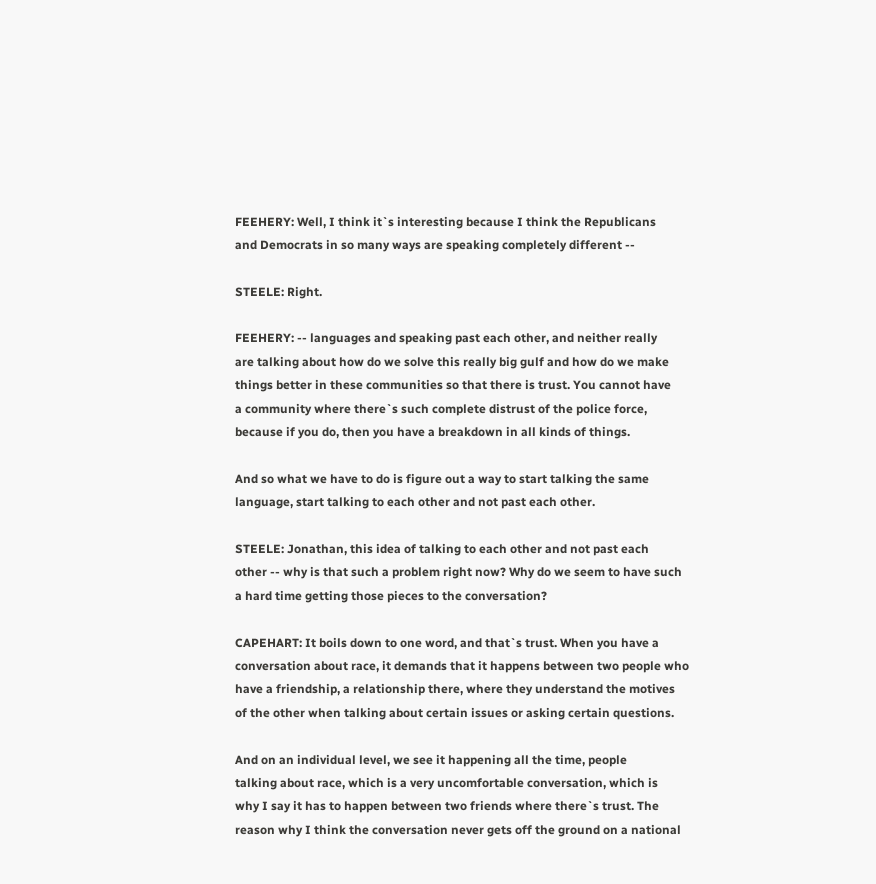FEEHERY: Well, I think it`s interesting because I think the Republicans
and Democrats in so many ways are speaking completely different --

STEELE: Right.

FEEHERY: -- languages and speaking past each other, and neither really
are talking about how do we solve this really big gulf and how do we make
things better in these communities so that there is trust. You cannot have
a community where there`s such complete distrust of the police force,
because if you do, then you have a breakdown in all kinds of things.

And so what we have to do is figure out a way to start talking the same
language, start talking to each other and not past each other.

STEELE: Jonathan, this idea of talking to each other and not past each
other -- why is that such a problem right now? Why do we seem to have such
a hard time getting those pieces to the conversation?

CAPEHART: It boils down to one word, and that`s trust. When you have a
conversation about race, it demands that it happens between two people who
have a friendship, a relationship there, where they understand the motives
of the other when talking about certain issues or asking certain questions.

And on an individual level, we see it happening all the time, people
talking about race, which is a very uncomfortable conversation, which is
why I say it has to happen between two friends where there`s trust. The
reason why I think the conversation never gets off the ground on a national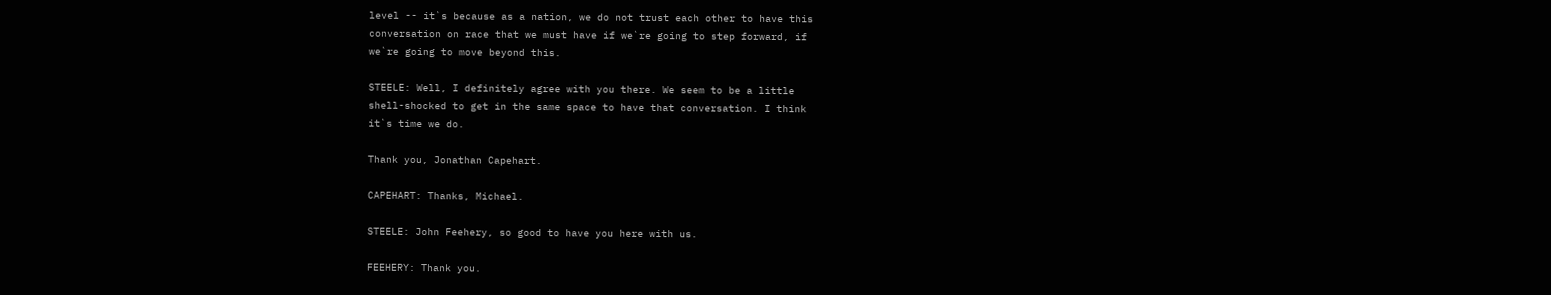level -- it`s because as a nation, we do not trust each other to have this
conversation on race that we must have if we`re going to step forward, if
we`re going to move beyond this.

STEELE: Well, I definitely agree with you there. We seem to be a little
shell-shocked to get in the same space to have that conversation. I think
it`s time we do.

Thank you, Jonathan Capehart.

CAPEHART: Thanks, Michael.

STEELE: John Feehery, so good to have you here with us.

FEEHERY: Thank you.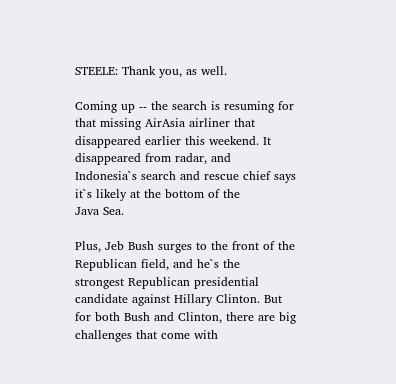STEELE: Thank you, as well.

Coming up -- the search is resuming for that missing AirAsia airliner that
disappeared earlier this weekend. It disappeared from radar, and
Indonesia`s search and rescue chief says it`s likely at the bottom of the
Java Sea.

Plus, Jeb Bush surges to the front of the Republican field, and he`s the
strongest Republican presidential candidate against Hillary Clinton. But
for both Bush and Clinton, there are big challenges that come with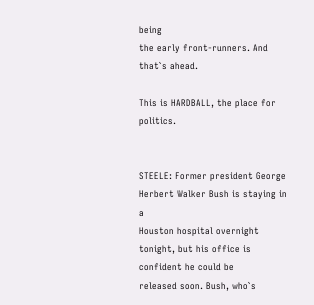being
the early front-runners. And that`s ahead.

This is HARDBALL, the place for politics.


STEELE: Former president George Herbert Walker Bush is staying in a
Houston hospital overnight tonight, but his office is confident he could be
released soon. Bush, who`s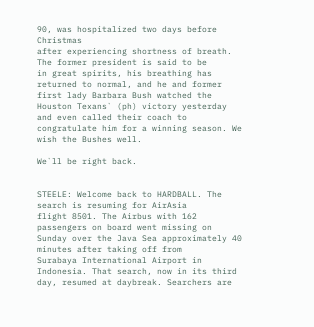90, was hospitalized two days before Christmas
after experiencing shortness of breath. The former president is said to be
in great spirits, his breathing has returned to normal, and he and former
first lady Barbara Bush watched the Houston Texans` (ph) victory yesterday
and even called their coach to congratulate him for a winning season. We
wish the Bushes well.

We`ll be right back.


STEELE: Welcome back to HARDBALL. The search is resuming for AirAsia
flight 8501. The Airbus with 162 passengers on board went missing on
Sunday over the Java Sea approximately 40 minutes after taking off from
Surabaya International Airport in Indonesia. That search, now in its third
day, resumed at daybreak. Searchers are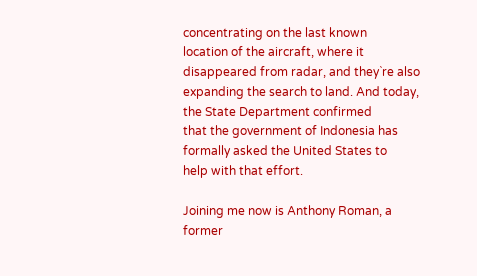concentrating on the last known
location of the aircraft, where it disappeared from radar, and they`re also
expanding the search to land. And today, the State Department confirmed
that the government of Indonesia has formally asked the United States to
help with that effort.

Joining me now is Anthony Roman, a former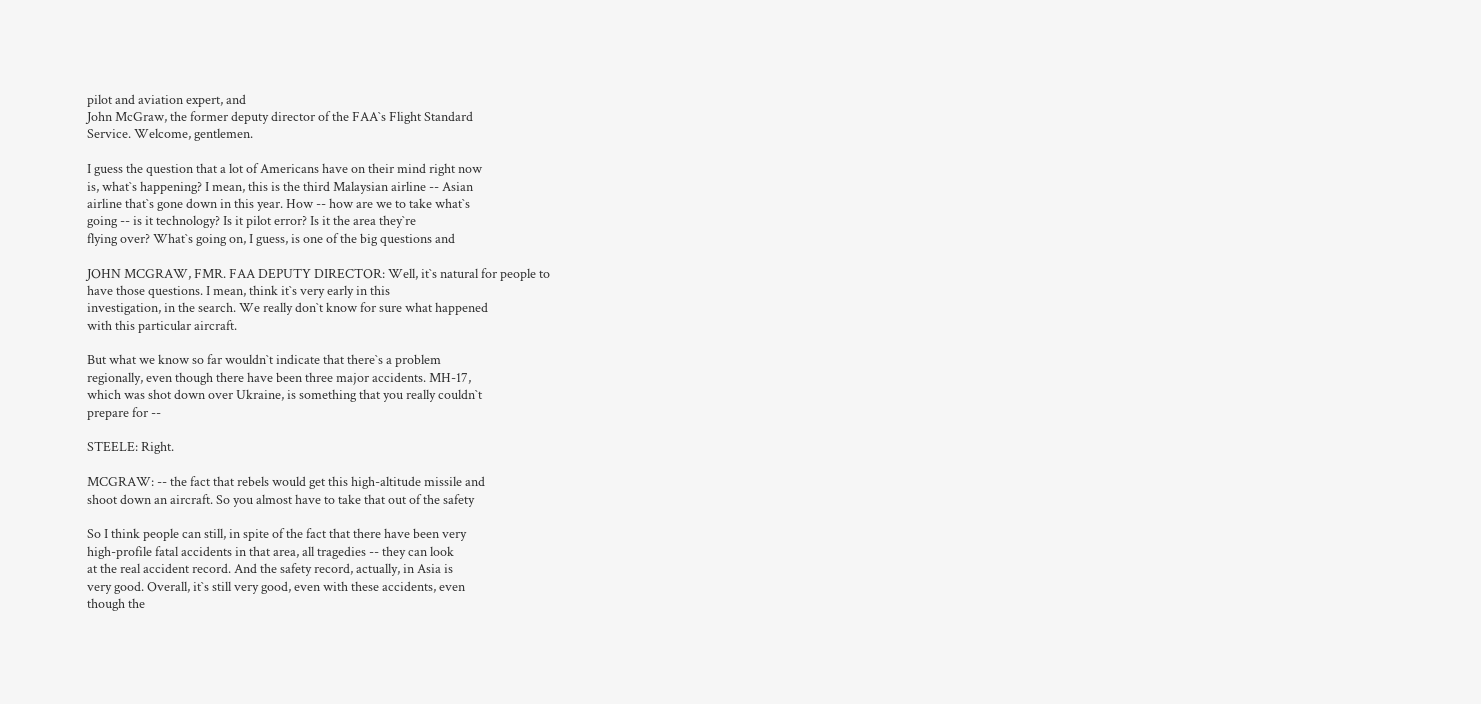pilot and aviation expert, and
John McGraw, the former deputy director of the FAA`s Flight Standard
Service. Welcome, gentlemen.

I guess the question that a lot of Americans have on their mind right now
is, what`s happening? I mean, this is the third Malaysian airline -- Asian
airline that`s gone down in this year. How -- how are we to take what`s
going -- is it technology? Is it pilot error? Is it the area they`re
flying over? What`s going on, I guess, is one of the big questions and

JOHN MCGRAW, FMR. FAA DEPUTY DIRECTOR: Well, it`s natural for people to
have those questions. I mean, think it`s very early in this
investigation, in the search. We really don`t know for sure what happened
with this particular aircraft.

But what we know so far wouldn`t indicate that there`s a problem
regionally, even though there have been three major accidents. MH-17,
which was shot down over Ukraine, is something that you really couldn`t
prepare for --

STEELE: Right.

MCGRAW: -- the fact that rebels would get this high-altitude missile and
shoot down an aircraft. So you almost have to take that out of the safety

So I think people can still, in spite of the fact that there have been very
high-profile fatal accidents in that area, all tragedies -- they can look
at the real accident record. And the safety record, actually, in Asia is
very good. Overall, it`s still very good, even with these accidents, even
though the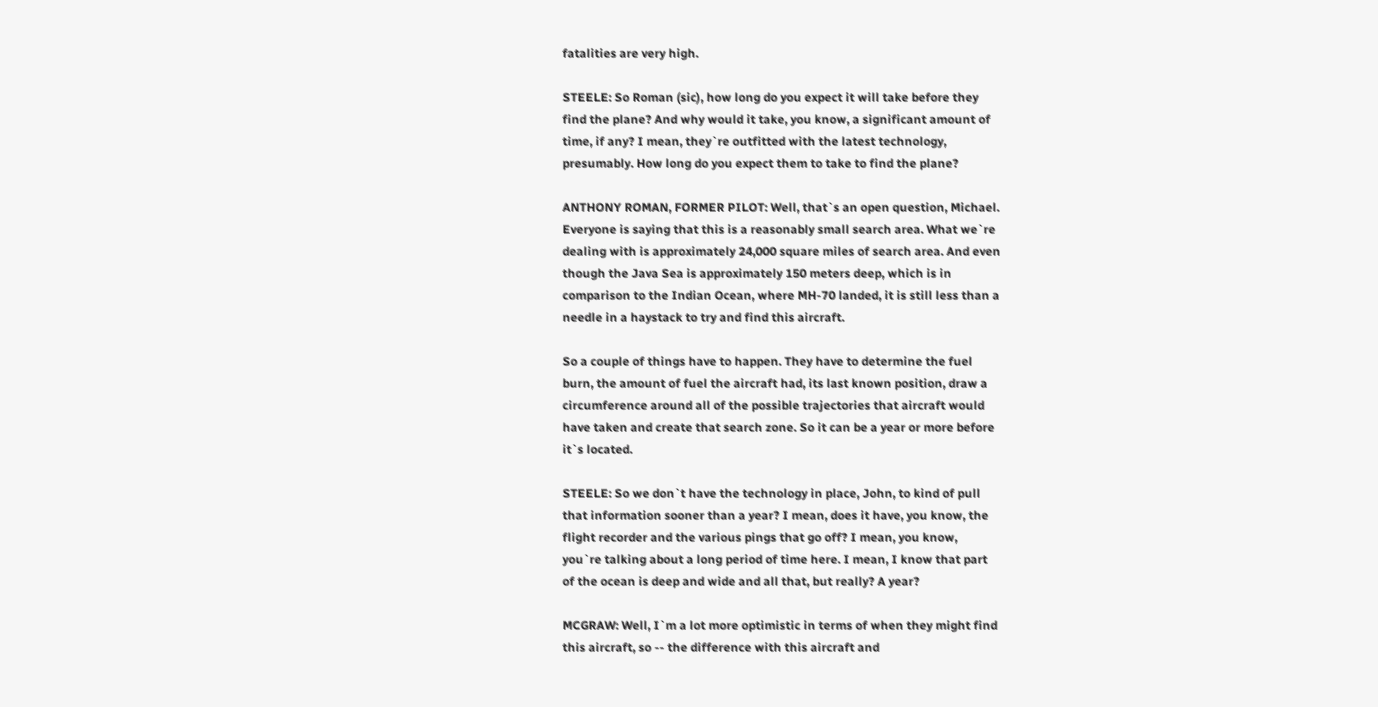fatalities are very high.

STEELE: So Roman (sic), how long do you expect it will take before they
find the plane? And why would it take, you know, a significant amount of
time, if any? I mean, they`re outfitted with the latest technology,
presumably. How long do you expect them to take to find the plane?

ANTHONY ROMAN, FORMER PILOT: Well, that`s an open question, Michael.
Everyone is saying that this is a reasonably small search area. What we`re
dealing with is approximately 24,000 square miles of search area. And even
though the Java Sea is approximately 150 meters deep, which is in
comparison to the Indian Ocean, where MH-70 landed, it is still less than a
needle in a haystack to try and find this aircraft.

So a couple of things have to happen. They have to determine the fuel
burn, the amount of fuel the aircraft had, its last known position, draw a
circumference around all of the possible trajectories that aircraft would
have taken and create that search zone. So it can be a year or more before
it`s located.

STEELE: So we don`t have the technology in place, John, to kind of pull
that information sooner than a year? I mean, does it have, you know, the
flight recorder and the various pings that go off? I mean, you know,
you`re talking about a long period of time here. I mean, I know that part
of the ocean is deep and wide and all that, but really? A year?

MCGRAW: Well, I`m a lot more optimistic in terms of when they might find
this aircraft, so -- the difference with this aircraft and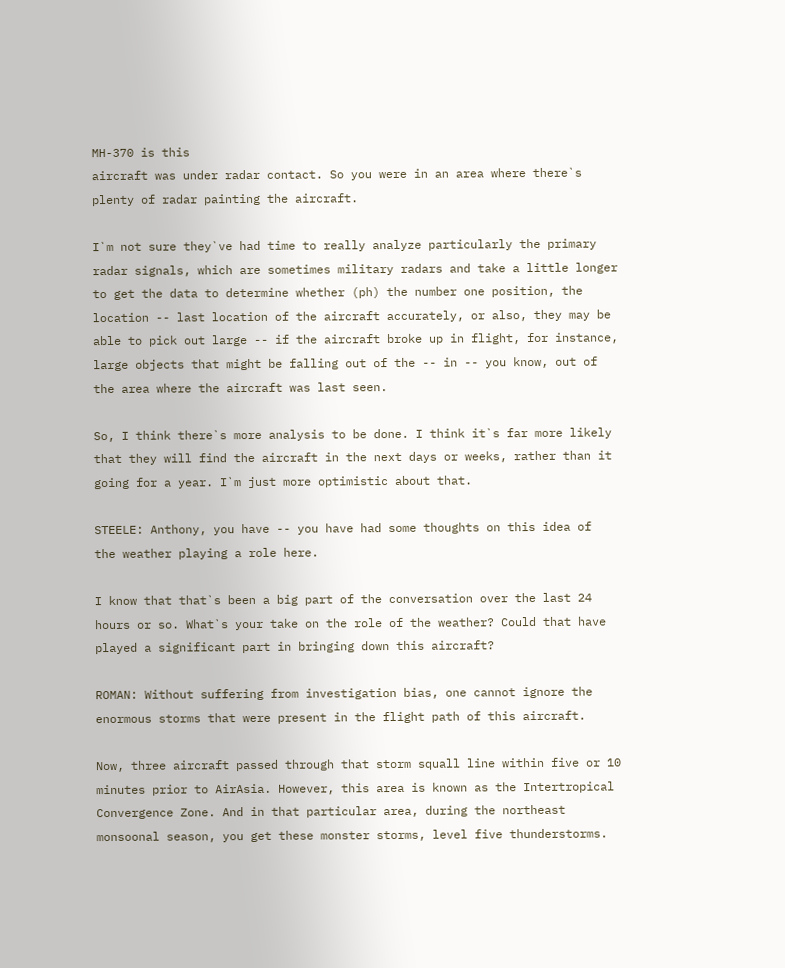MH-370 is this
aircraft was under radar contact. So you were in an area where there`s
plenty of radar painting the aircraft.

I`m not sure they`ve had time to really analyze particularly the primary
radar signals, which are sometimes military radars and take a little longer
to get the data to determine whether (ph) the number one position, the
location -- last location of the aircraft accurately, or also, they may be
able to pick out large -- if the aircraft broke up in flight, for instance,
large objects that might be falling out of the -- in -- you know, out of
the area where the aircraft was last seen.

So, I think there`s more analysis to be done. I think it`s far more likely
that they will find the aircraft in the next days or weeks, rather than it
going for a year. I`m just more optimistic about that.

STEELE: Anthony, you have -- you have had some thoughts on this idea of
the weather playing a role here.

I know that that`s been a big part of the conversation over the last 24
hours or so. What`s your take on the role of the weather? Could that have
played a significant part in bringing down this aircraft?

ROMAN: Without suffering from investigation bias, one cannot ignore the
enormous storms that were present in the flight path of this aircraft.

Now, three aircraft passed through that storm squall line within five or 10
minutes prior to AirAsia. However, this area is known as the Intertropical
Convergence Zone. And in that particular area, during the northeast
monsoonal season, you get these monster storms, level five thunderstorms.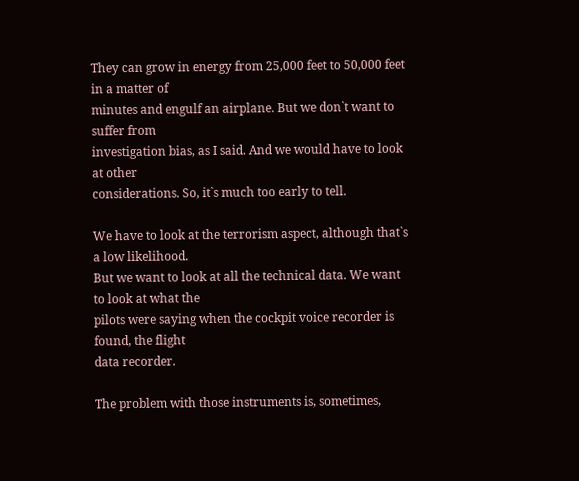They can grow in energy from 25,000 feet to 50,000 feet in a matter of
minutes and engulf an airplane. But we don`t want to suffer from
investigation bias, as I said. And we would have to look at other
considerations. So, it`s much too early to tell.

We have to look at the terrorism aspect, although that`s a low likelihood.
But we want to look at all the technical data. We want to look at what the
pilots were saying when the cockpit voice recorder is found, the flight
data recorder.

The problem with those instruments is, sometimes,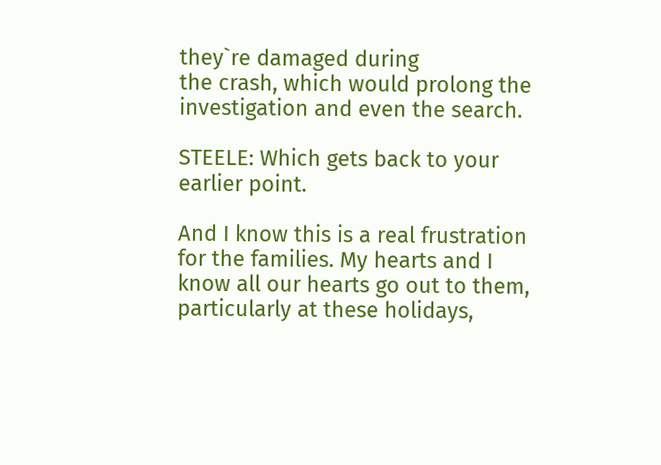they`re damaged during
the crash, which would prolong the investigation and even the search.

STEELE: Which gets back to your earlier point.

And I know this is a real frustration for the families. My hearts and I
know all our hearts go out to them, particularly at these holidays,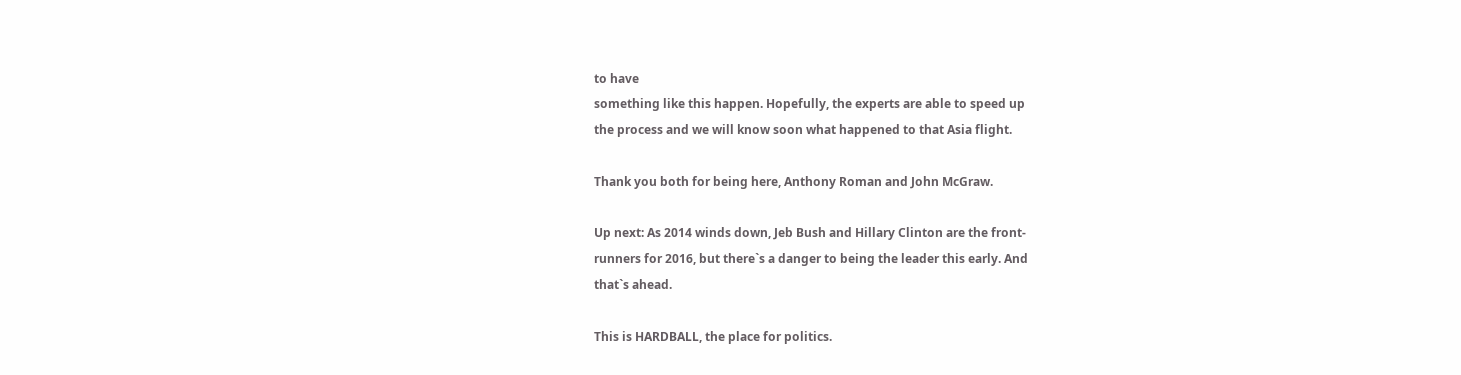to have
something like this happen. Hopefully, the experts are able to speed up
the process and we will know soon what happened to that Asia flight.

Thank you both for being here, Anthony Roman and John McGraw.

Up next: As 2014 winds down, Jeb Bush and Hillary Clinton are the front-
runners for 2016, but there`s a danger to being the leader this early. And
that`s ahead.

This is HARDBALL, the place for politics.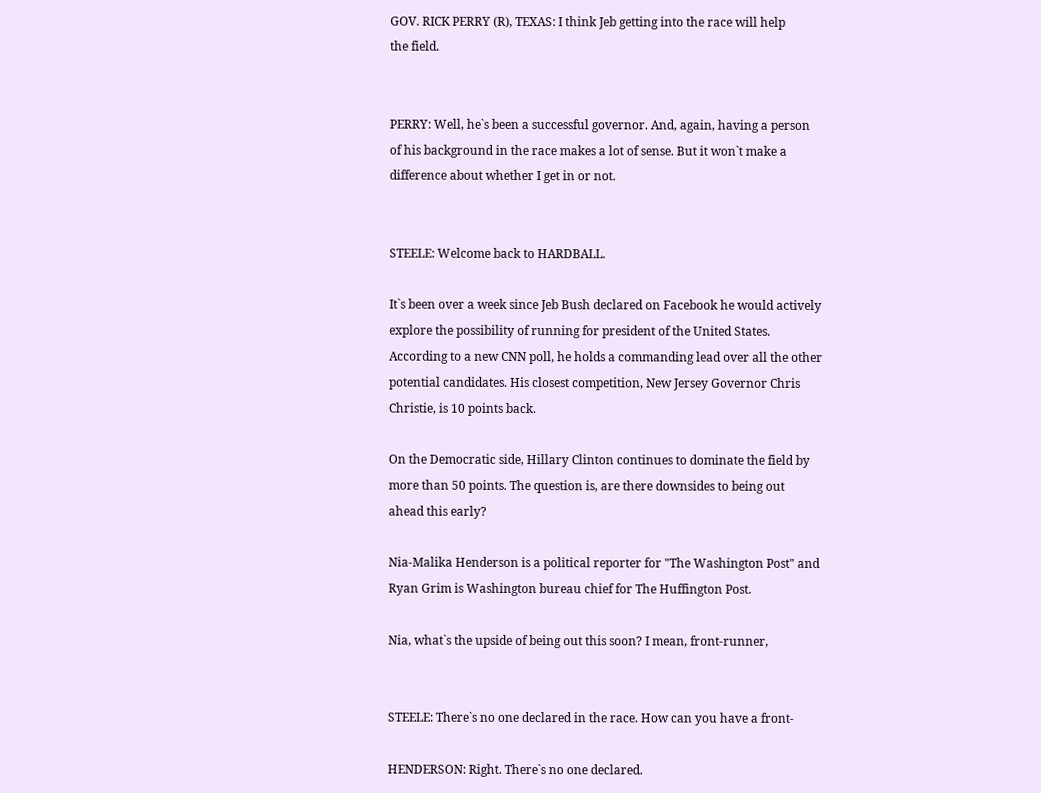GOV. RICK PERRY (R), TEXAS: I think Jeb getting into the race will help
the field.


PERRY: Well, he`s been a successful governor. And, again, having a person
of his background in the race makes a lot of sense. But it won`t make a
difference about whether I get in or not.


STEELE: Welcome back to HARDBALL.

It`s been over a week since Jeb Bush declared on Facebook he would actively
explore the possibility of running for president of the United States.
According to a new CNN poll, he holds a commanding lead over all the other
potential candidates. His closest competition, New Jersey Governor Chris
Christie, is 10 points back.

On the Democratic side, Hillary Clinton continues to dominate the field by
more than 50 points. The question is, are there downsides to being out
ahead this early?

Nia-Malika Henderson is a political reporter for "The Washington Post" and
Ryan Grim is Washington bureau chief for The Huffington Post.

Nia, what`s the upside of being out this soon? I mean, front-runner,


STEELE: There`s no one declared in the race. How can you have a front-

HENDERSON: Right. There`s no one declared.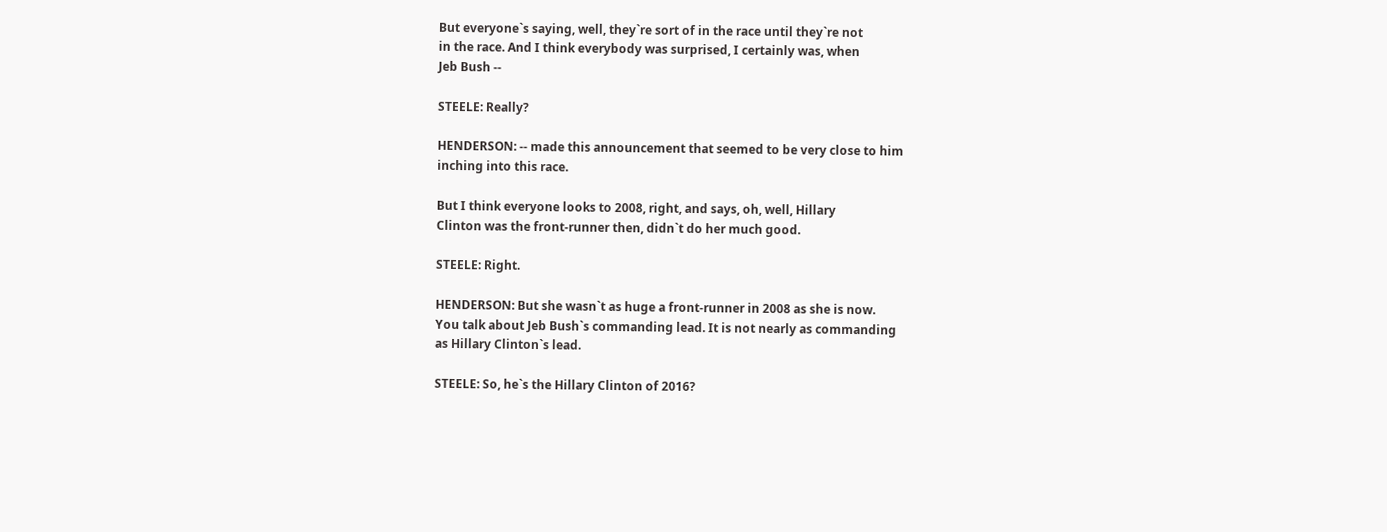But everyone`s saying, well, they`re sort of in the race until they`re not
in the race. And I think everybody was surprised, I certainly was, when
Jeb Bush --

STEELE: Really?

HENDERSON: -- made this announcement that seemed to be very close to him
inching into this race.

But I think everyone looks to 2008, right, and says, oh, well, Hillary
Clinton was the front-runner then, didn`t do her much good.

STEELE: Right.

HENDERSON: But she wasn`t as huge a front-runner in 2008 as she is now.
You talk about Jeb Bush`s commanding lead. It is not nearly as commanding
as Hillary Clinton`s lead.

STEELE: So, he`s the Hillary Clinton of 2016?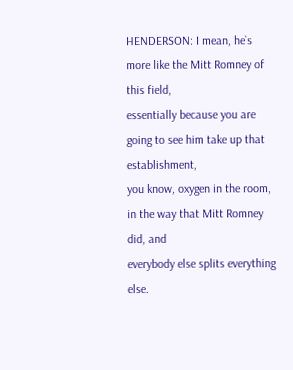HENDERSON: I mean, he`s more like the Mitt Romney of this field,
essentially because you are going to see him take up that establishment,
you know, oxygen in the room, in the way that Mitt Romney did, and
everybody else splits everything else.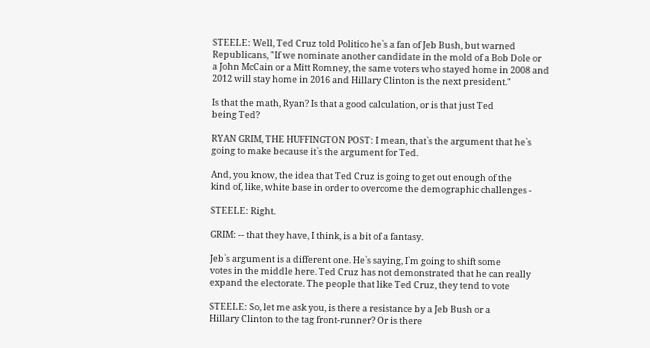STEELE: Well, Ted Cruz told Politico he`s a fan of Jeb Bush, but warned
Republicans, "If we nominate another candidate in the mold of a Bob Dole or
a John McCain or a Mitt Romney, the same voters who stayed home in 2008 and
2012 will stay home in 2016 and Hillary Clinton is the next president."

Is that the math, Ryan? Is that a good calculation, or is that just Ted
being Ted?

RYAN GRIM, THE HUFFINGTON POST: I mean, that`s the argument that he`s
going to make because it`s the argument for Ted.

And, you know, the idea that Ted Cruz is going to get out enough of the
kind of, like, white base in order to overcome the demographic challenges -

STEELE: Right.

GRIM: -- that they have, I think, is a bit of a fantasy.

Jeb`s argument is a different one. He`s saying, I`m going to shift some
votes in the middle here. Ted Cruz has not demonstrated that he can really
expand the electorate. The people that like Ted Cruz, they tend to vote

STEELE: So, let me ask you, is there a resistance by a Jeb Bush or a
Hillary Clinton to the tag front-runner? Or is there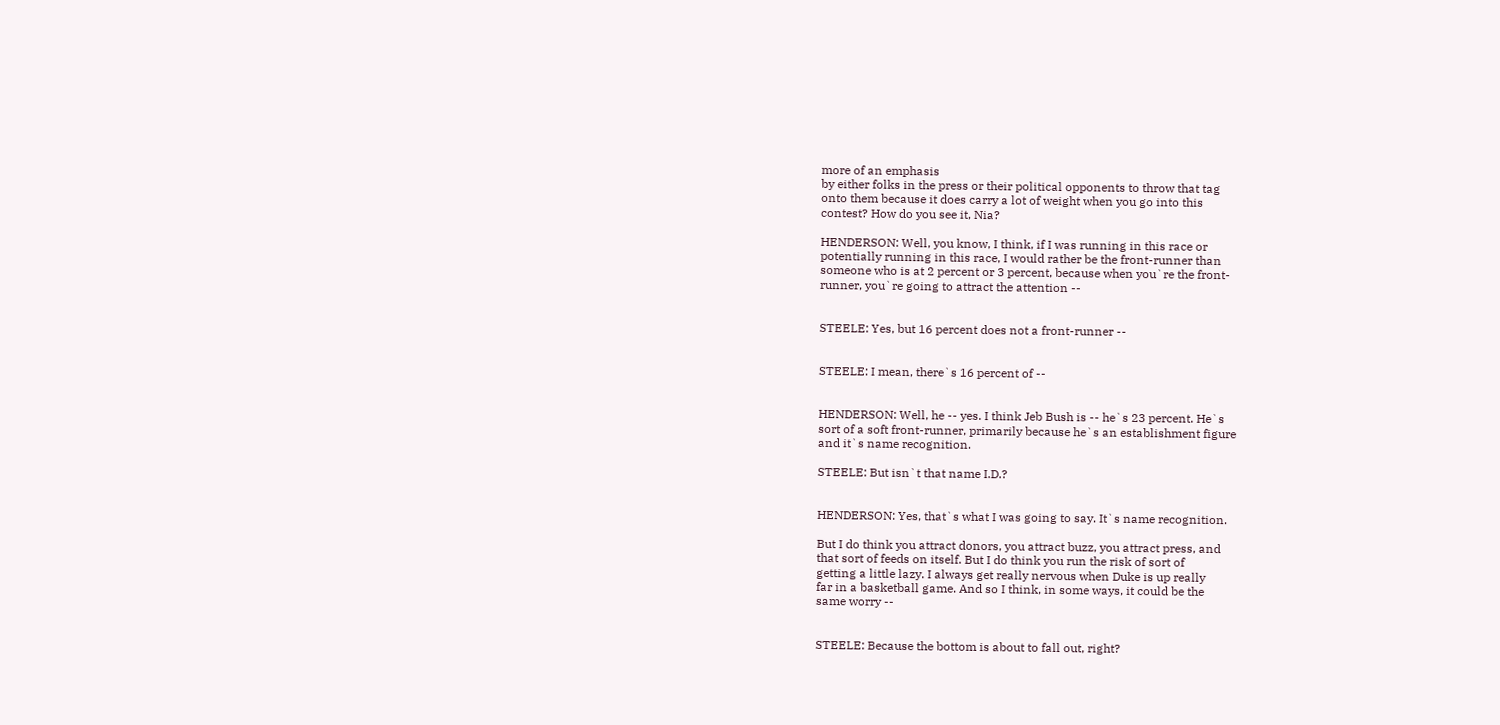more of an emphasis
by either folks in the press or their political opponents to throw that tag
onto them because it does carry a lot of weight when you go into this
contest? How do you see it, Nia?

HENDERSON: Well, you know, I think, if I was running in this race or
potentially running in this race, I would rather be the front-runner than
someone who is at 2 percent or 3 percent, because when you`re the front-
runner, you`re going to attract the attention --


STEELE: Yes, but 16 percent does not a front-runner --


STEELE: I mean, there`s 16 percent of --


HENDERSON: Well, he -- yes. I think Jeb Bush is -- he`s 23 percent. He`s
sort of a soft front-runner, primarily because he`s an establishment figure
and it`s name recognition.

STEELE: But isn`t that name I.D.?


HENDERSON: Yes, that`s what I was going to say. It`s name recognition.

But I do think you attract donors, you attract buzz, you attract press, and
that sort of feeds on itself. But I do think you run the risk of sort of
getting a little lazy. I always get really nervous when Duke is up really
far in a basketball game. And so I think, in some ways, it could be the
same worry --


STEELE: Because the bottom is about to fall out, right?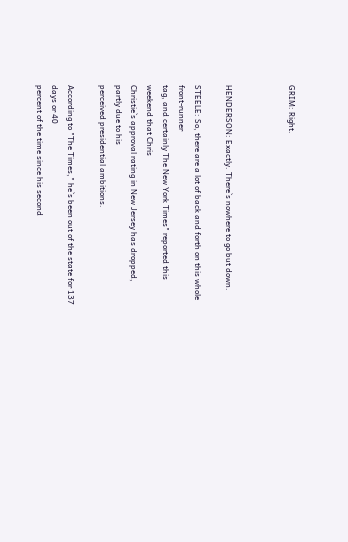GRIM: Right.



HENDERSON: Exactly. There`s nowhere to go but down.

STEELE: So, there are a lot of back and forth on this whole front-runner
tag, and certainly The New York Times" reported this weekend that Chris
Christie`s approval rating in New Jersey has dropped, partly due to his
perceived presidential ambitions.

According to "The Times," he`s been out of the state for 137 days or 40
percent of the time since his second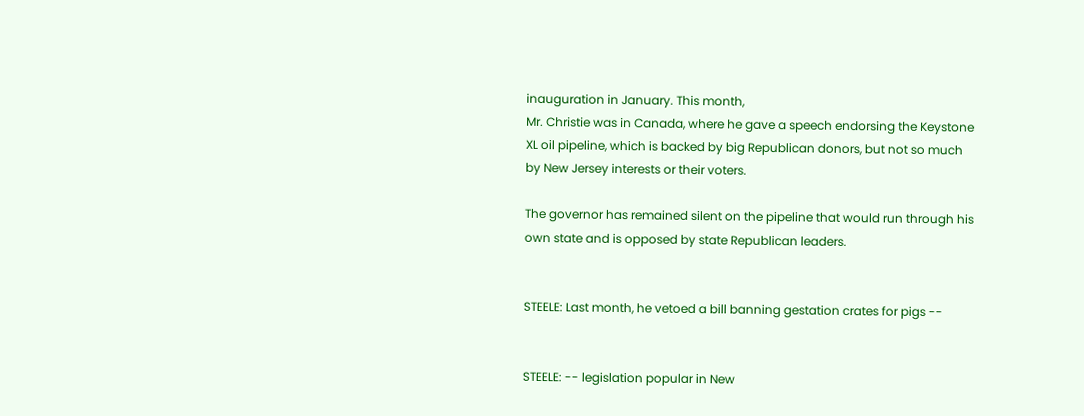inauguration in January. This month,
Mr. Christie was in Canada, where he gave a speech endorsing the Keystone
XL oil pipeline, which is backed by big Republican donors, but not so much
by New Jersey interests or their voters.

The governor has remained silent on the pipeline that would run through his
own state and is opposed by state Republican leaders.


STEELE: Last month, he vetoed a bill banning gestation crates for pigs --


STEELE: -- legislation popular in New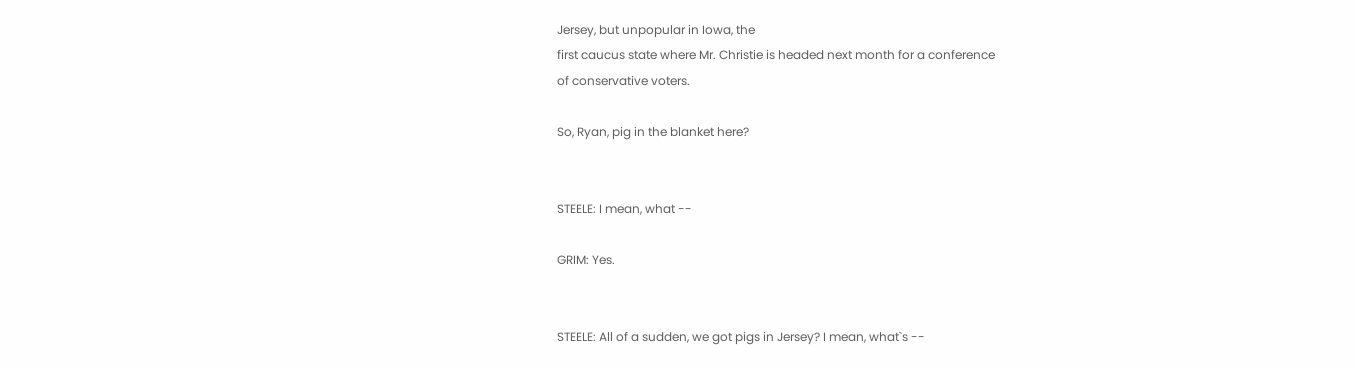Jersey, but unpopular in Iowa, the
first caucus state where Mr. Christie is headed next month for a conference
of conservative voters.

So, Ryan, pig in the blanket here?


STEELE: I mean, what --

GRIM: Yes.


STEELE: All of a sudden, we got pigs in Jersey? I mean, what`s --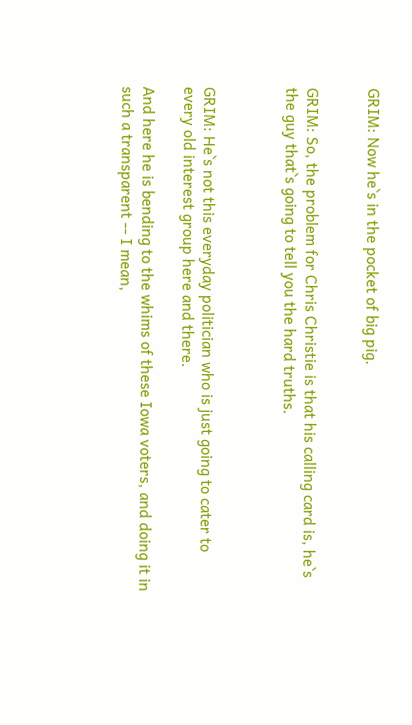GRIM: Now he`s in the pocket of big pig.


GRIM: So, the problem for Chris Christie is that his calling card is, he`s
the guy that`s going to tell you the hard truths.



GRIM: He`s not this everyday politician who is just going to cater to
every old interest group here and there.

And here he is bending to the whims of these Iowa voters, and doing it in
such a transparent -- I mean,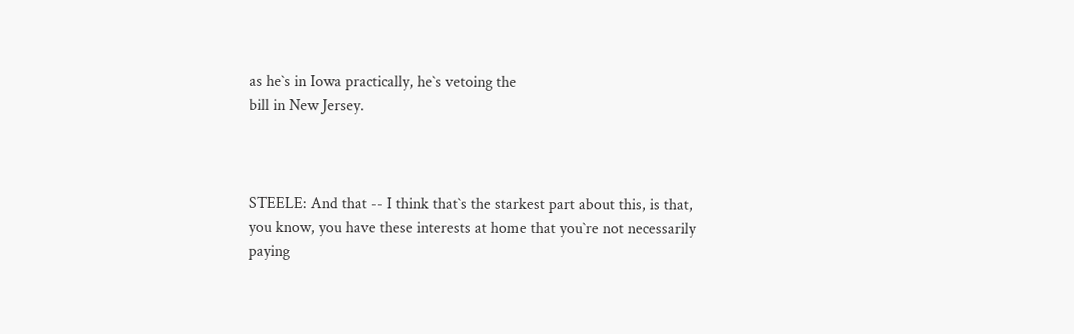as he`s in Iowa practically, he`s vetoing the
bill in New Jersey.



STEELE: And that -- I think that`s the starkest part about this, is that,
you know, you have these interests at home that you`re not necessarily
paying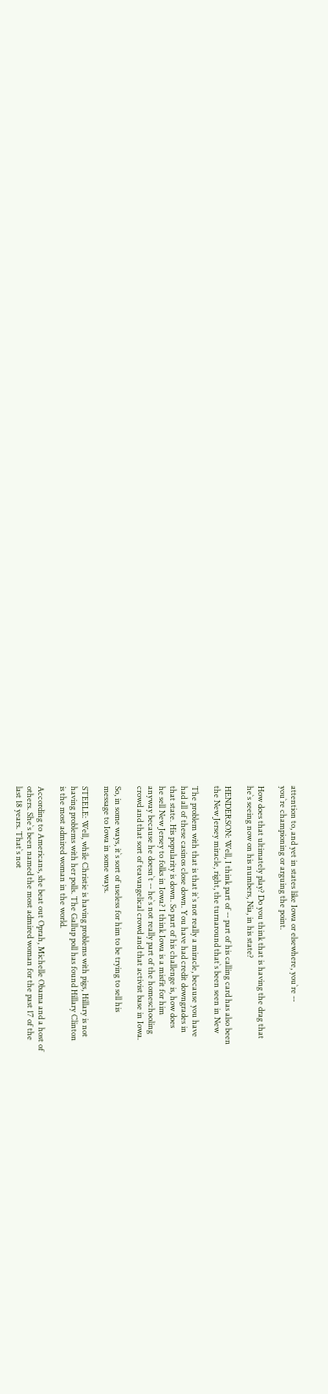attention to, and yet in states like Iowa or elsewhere, you`re --
you`re championing or arguing the point.

How does that ultimately play? Do you think that is having the drag that
he`s seeing now on his numbers, Nia, in his state?

HENDERSON: Well, I think part of -- part of his calling card has also been
the New Jersey miracle, right, the turnaround that`s been seen in New

The problem with that is that it`s not really a miracle, because you have
had all of these casinos close down. You have had credit downgrades in
that state. His popularity is down. So part of his challenge is, how does
he sell New Jersey to folks in Iowa? I think Iowa is a misfit for him
anyway because he doesn`t -- he`s not really part of the homeschooling
crowd and that sort of teavangelical crowd and that activist base in Iowa.

So, in some ways, it`s sort of useless for him to be trying to sell his
message to Iowa in some ways.

STEELE: Well, while Christie is having problems with pigs, Hillary is not
having problems with her polls. The Gallup poll has found Hillary Clinton
is the most admired woman in the world.

According to Americans, she beat out Oprah, Michelle Obama and a host of
others. She`s been named the most admired woman for the past 17 of the
last 18 years. That`s not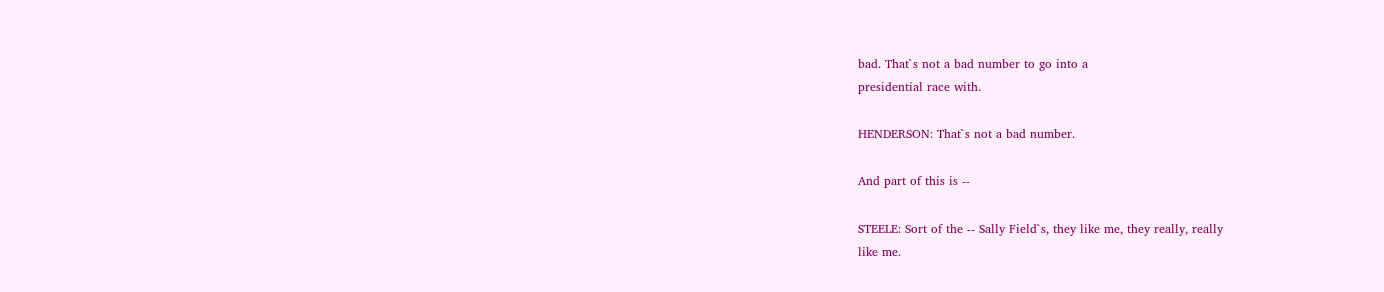bad. That`s not a bad number to go into a
presidential race with.

HENDERSON: That`s not a bad number.

And part of this is --

STEELE: Sort of the -- Sally Field`s, they like me, they really, really
like me.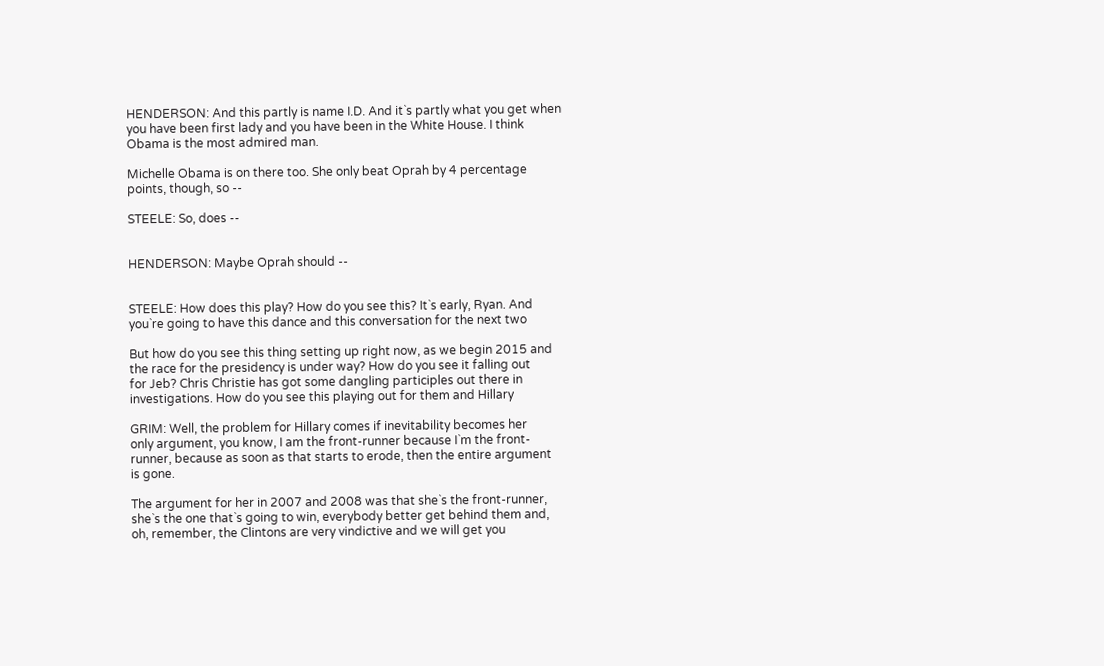HENDERSON: And this partly is name I.D. And it`s partly what you get when
you have been first lady and you have been in the White House. I think
Obama is the most admired man.

Michelle Obama is on there too. She only beat Oprah by 4 percentage
points, though, so --

STEELE: So, does --


HENDERSON: Maybe Oprah should --


STEELE: How does this play? How do you see this? It`s early, Ryan. And
you`re going to have this dance and this conversation for the next two

But how do you see this thing setting up right now, as we begin 2015 and
the race for the presidency is under way? How do you see it falling out
for Jeb? Chris Christie has got some dangling participles out there in
investigations. How do you see this playing out for them and Hillary

GRIM: Well, the problem for Hillary comes if inevitability becomes her
only argument, you know, I am the front-runner because I`m the front-
runner, because as soon as that starts to erode, then the entire argument
is gone.

The argument for her in 2007 and 2008 was that she`s the front-runner,
she`s the one that`s going to win, everybody better get behind them and,
oh, remember, the Clintons are very vindictive and we will get you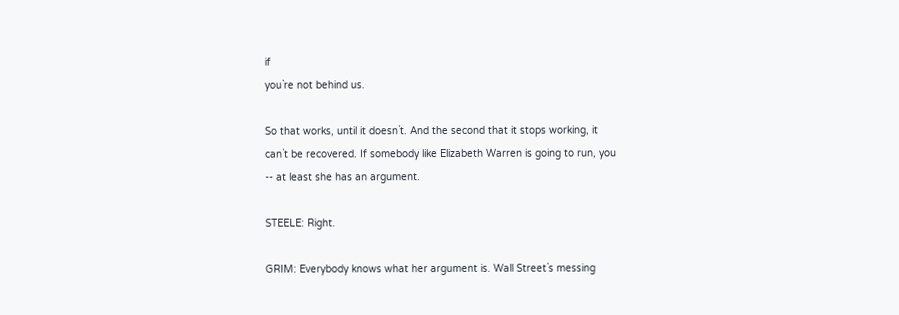if
you`re not behind us.

So that works, until it doesn`t. And the second that it stops working, it
can`t be recovered. If somebody like Elizabeth Warren is going to run, you
-- at least she has an argument.

STEELE: Right.

GRIM: Everybody knows what her argument is. Wall Street`s messing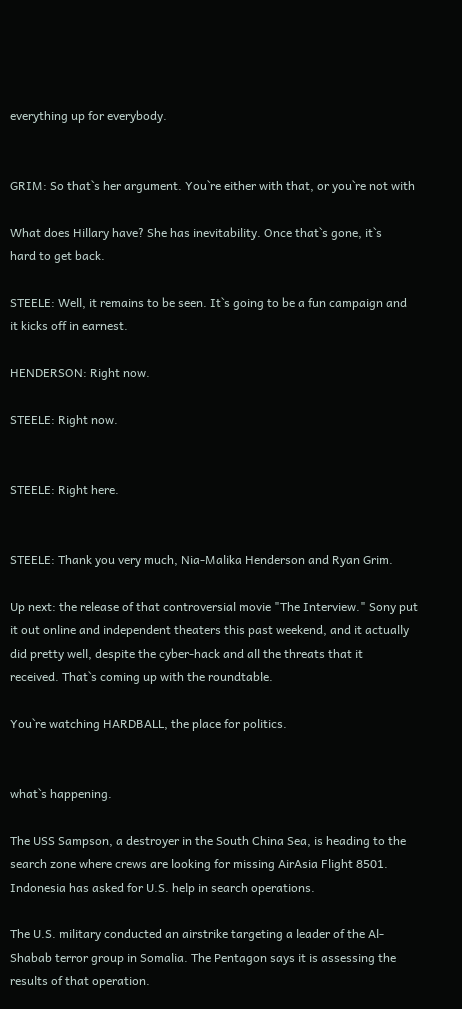everything up for everybody.


GRIM: So that`s her argument. You`re either with that, or you`re not with

What does Hillary have? She has inevitability. Once that`s gone, it`s
hard to get back.

STEELE: Well, it remains to be seen. It`s going to be a fun campaign and
it kicks off in earnest.

HENDERSON: Right now.

STEELE: Right now.


STEELE: Right here.


STEELE: Thank you very much, Nia-Malika Henderson and Ryan Grim.

Up next: the release of that controversial movie "The Interview." Sony put
it out online and independent theaters this past weekend, and it actually
did pretty well, despite the cyber-hack and all the threats that it
received. That`s coming up with the roundtable.

You`re watching HARDBALL, the place for politics.


what`s happening.

The USS Sampson, a destroyer in the South China Sea, is heading to the
search zone where crews are looking for missing AirAsia Flight 8501.
Indonesia has asked for U.S. help in search operations.

The U.S. military conducted an airstrike targeting a leader of the Al-
Shabab terror group in Somalia. The Pentagon says it is assessing the
results of that operation.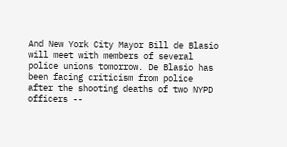And New York City Mayor Bill de Blasio will meet with members of several
police unions tomorrow. De Blasio has been facing criticism from police
after the shooting deaths of two NYPD officers --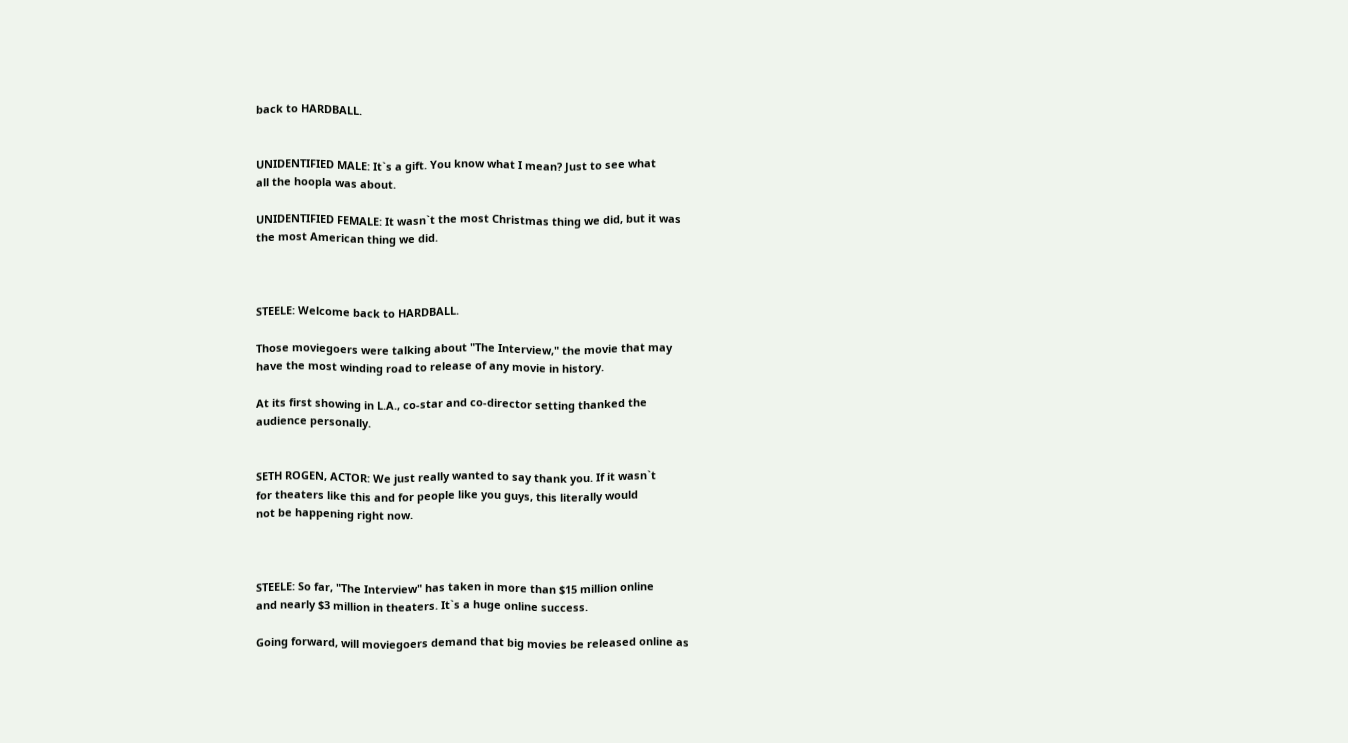back to HARDBALL.


UNIDENTIFIED MALE: It`s a gift. You know what I mean? Just to see what
all the hoopla was about.

UNIDENTIFIED FEMALE: It wasn`t the most Christmas thing we did, but it was
the most American thing we did.



STEELE: Welcome back to HARDBALL.

Those moviegoers were talking about "The Interview," the movie that may
have the most winding road to release of any movie in history.

At its first showing in L.A., co-star and co-director setting thanked the
audience personally.


SETH ROGEN, ACTOR: We just really wanted to say thank you. If it wasn`t
for theaters like this and for people like you guys, this literally would
not be happening right now.



STEELE: So far, "The Interview" has taken in more than $15 million online
and nearly $3 million in theaters. It`s a huge online success.

Going forward, will moviegoers demand that big movies be released online as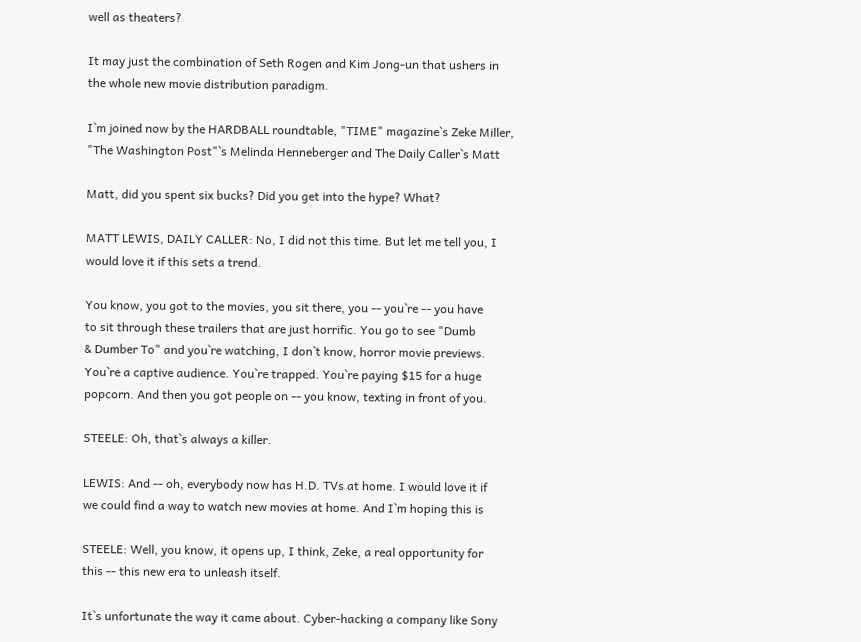well as theaters?

It may just the combination of Seth Rogen and Kim Jong-un that ushers in
the whole new movie distribution paradigm.

I`m joined now by the HARDBALL roundtable, "TIME" magazine`s Zeke Miller,
"The Washington Post"`s Melinda Henneberger and The Daily Caller`s Matt

Matt, did you spent six bucks? Did you get into the hype? What?

MATT LEWIS, DAILY CALLER: No, I did not this time. But let me tell you, I
would love it if this sets a trend.

You know, you got to the movies, you sit there, you -- you`re -- you have
to sit through these trailers that are just horrific. You go to see "Dumb
& Dumber To" and you`re watching, I don`t know, horror movie previews.
You`re a captive audience. You`re trapped. You`re paying $15 for a huge
popcorn. And then you got people on -- you know, texting in front of you.

STEELE: Oh, that`s always a killer.

LEWIS: And -- oh, everybody now has H.D. TVs at home. I would love it if
we could find a way to watch new movies at home. And I`m hoping this is

STEELE: Well, you know, it opens up, I think, Zeke, a real opportunity for
this -- this new era to unleash itself.

It`s unfortunate the way it came about. Cyber-hacking a company like Sony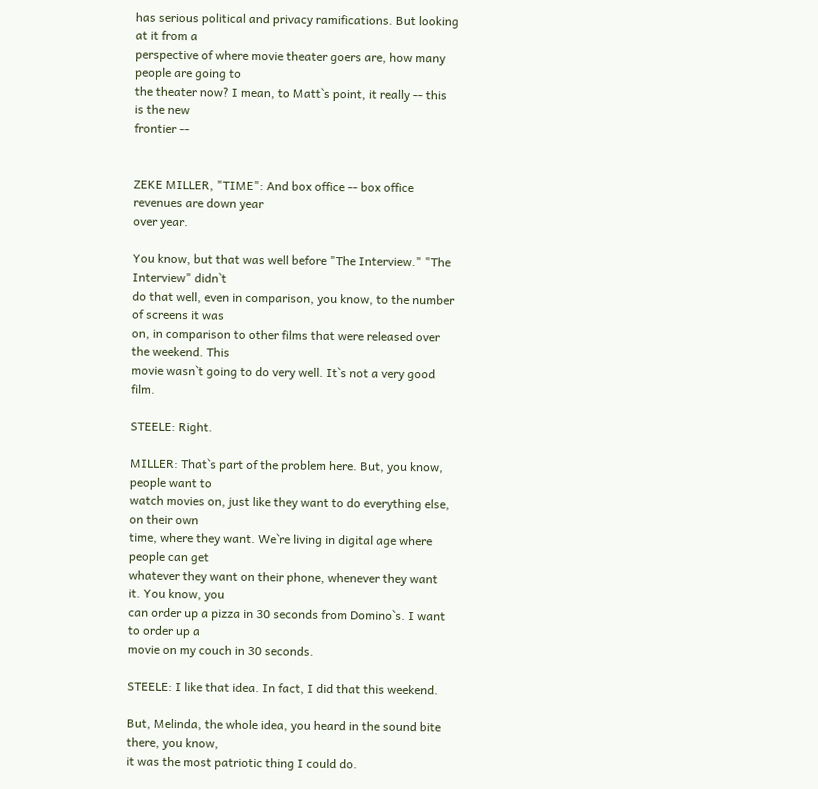has serious political and privacy ramifications. But looking at it from a
perspective of where movie theater goers are, how many people are going to
the theater now? I mean, to Matt`s point, it really -- this is the new
frontier --


ZEKE MILLER, "TIME": And box office -- box office revenues are down year
over year.

You know, but that was well before "The Interview." "The Interview" didn`t
do that well, even in comparison, you know, to the number of screens it was
on, in comparison to other films that were released over the weekend. This
movie wasn`t going to do very well. It`s not a very good film.

STEELE: Right.

MILLER: That`s part of the problem here. But, you know, people want to
watch movies on, just like they want to do everything else, on their own
time, where they want. We`re living in digital age where people can get
whatever they want on their phone, whenever they want it. You know, you
can order up a pizza in 30 seconds from Domino`s. I want to order up a
movie on my couch in 30 seconds.

STEELE: I like that idea. In fact, I did that this weekend.

But, Melinda, the whole idea, you heard in the sound bite there, you know,
it was the most patriotic thing I could do.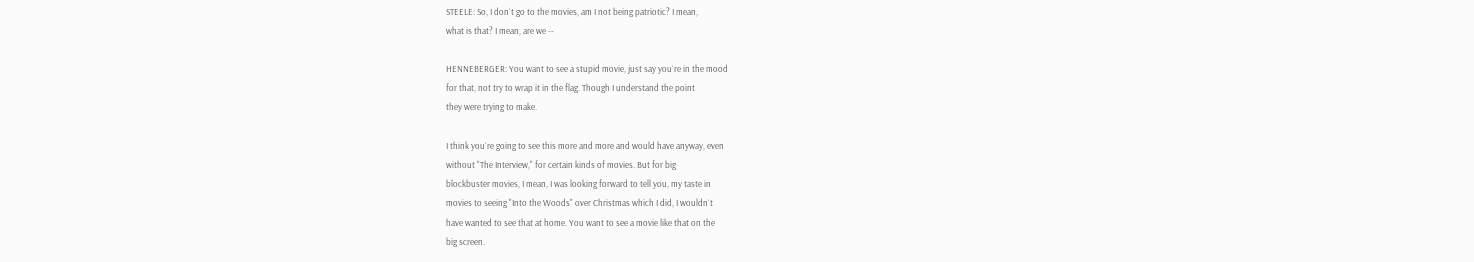STEELE: So, I don`t go to the movies, am I not being patriotic? I mean,
what is that? I mean, are we --

HENNEBERGER: You want to see a stupid movie, just say you`re in the mood
for that, not try to wrap it in the flag. Though I understand the point
they were trying to make.

I think you`re going to see this more and more and would have anyway, even
without "The Interview," for certain kinds of movies. But for big
blockbuster movies, I mean, I was looking forward to tell you, my taste in
movies to seeing "Into the Woods" over Christmas which I did, I wouldn`t
have wanted to see that at home. You want to see a movie like that on the
big screen.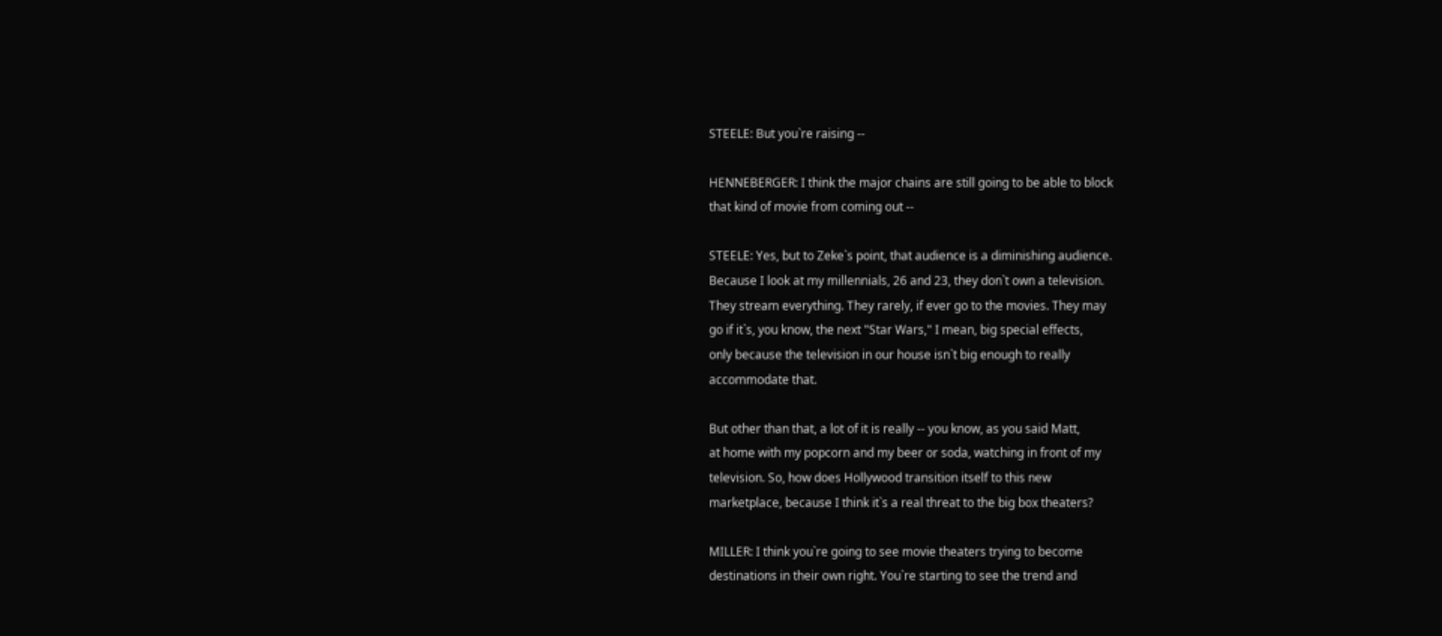STEELE: But you`re raising --

HENNEBERGER: I think the major chains are still going to be able to block
that kind of movie from coming out --

STEELE: Yes, but to Zeke`s point, that audience is a diminishing audience.
Because I look at my millennials, 26 and 23, they don`t own a television.
They stream everything. They rarely, if ever go to the movies. They may
go if it`s, you know, the next "Star Wars," I mean, big special effects,
only because the television in our house isn`t big enough to really
accommodate that.

But other than that, a lot of it is really -- you know, as you said Matt,
at home with my popcorn and my beer or soda, watching in front of my
television. So, how does Hollywood transition itself to this new
marketplace, because I think it`s a real threat to the big box theaters?

MILLER: I think you`re going to see movie theaters trying to become
destinations in their own right. You`re starting to see the trend and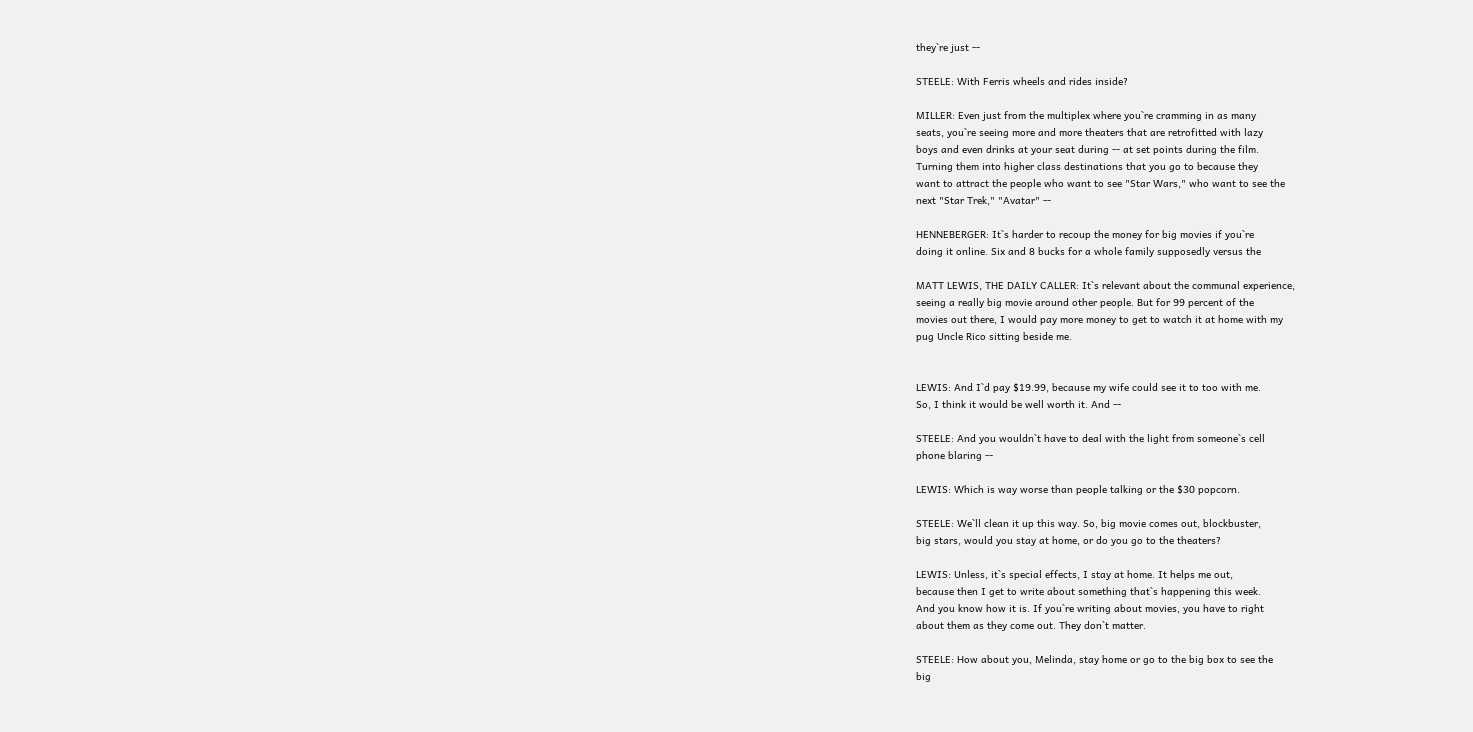they`re just --

STEELE: With Ferris wheels and rides inside?

MILLER: Even just from the multiplex where you`re cramming in as many
seats, you`re seeing more and more theaters that are retrofitted with lazy
boys and even drinks at your seat during -- at set points during the film.
Turning them into higher class destinations that you go to because they
want to attract the people who want to see "Star Wars," who want to see the
next "Star Trek," "Avatar" --

HENNEBERGER: It`s harder to recoup the money for big movies if you`re
doing it online. Six and 8 bucks for a whole family supposedly versus the

MATT LEWIS, THE DAILY CALLER: It`s relevant about the communal experience,
seeing a really big movie around other people. But for 99 percent of the
movies out there, I would pay more money to get to watch it at home with my
pug Uncle Rico sitting beside me.


LEWIS: And I`d pay $19.99, because my wife could see it to too with me.
So, I think it would be well worth it. And --

STEELE: And you wouldn`t have to deal with the light from someone`s cell
phone blaring --

LEWIS: Which is way worse than people talking or the $30 popcorn.

STEELE: We`ll clean it up this way. So, big movie comes out, blockbuster,
big stars, would you stay at home, or do you go to the theaters?

LEWIS: Unless, it`s special effects, I stay at home. It helps me out,
because then I get to write about something that`s happening this week.
And you know how it is. If you`re writing about movies, you have to right
about them as they come out. They don`t matter.

STEELE: How about you, Melinda, stay home or go to the big box to see the
big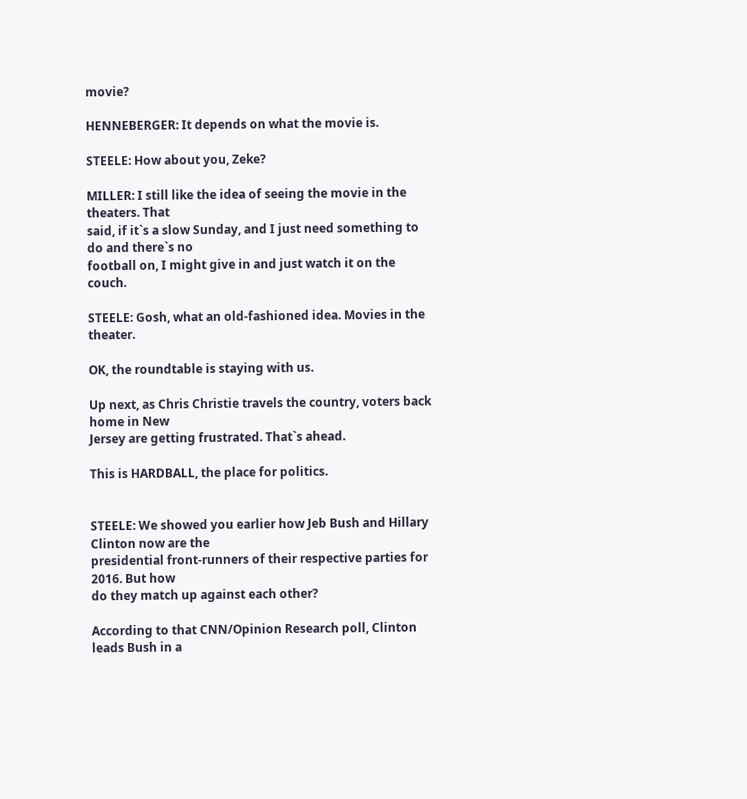movie?

HENNEBERGER: It depends on what the movie is.

STEELE: How about you, Zeke?

MILLER: I still like the idea of seeing the movie in the theaters. That
said, if it`s a slow Sunday, and I just need something to do and there`s no
football on, I might give in and just watch it on the couch.

STEELE: Gosh, what an old-fashioned idea. Movies in the theater.

OK, the roundtable is staying with us.

Up next, as Chris Christie travels the country, voters back home in New
Jersey are getting frustrated. That`s ahead.

This is HARDBALL, the place for politics.


STEELE: We showed you earlier how Jeb Bush and Hillary Clinton now are the
presidential front-runners of their respective parties for 2016. But how
do they match up against each other?

According to that CNN/Opinion Research poll, Clinton leads Bush in a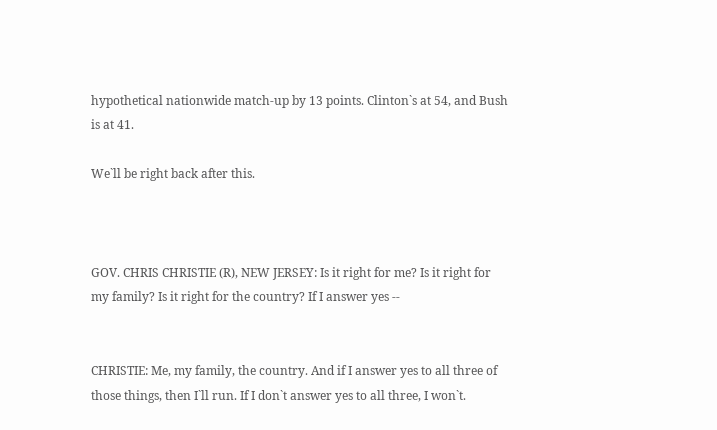hypothetical nationwide match-up by 13 points. Clinton`s at 54, and Bush
is at 41.

We`ll be right back after this.



GOV. CHRIS CHRISTIE (R), NEW JERSEY: Is it right for me? Is it right for
my family? Is it right for the country? If I answer yes --


CHRISTIE: Me, my family, the country. And if I answer yes to all three of
those things, then I`ll run. If I don`t answer yes to all three, I won`t.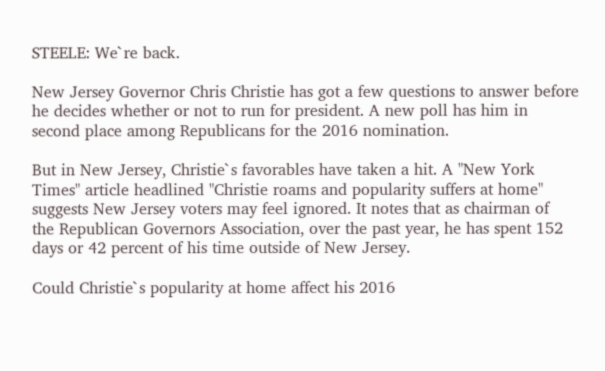STEELE: We`re back.

New Jersey Governor Chris Christie has got a few questions to answer before
he decides whether or not to run for president. A new poll has him in
second place among Republicans for the 2016 nomination.

But in New Jersey, Christie`s favorables have taken a hit. A "New York
Times" article headlined "Christie roams and popularity suffers at home"
suggests New Jersey voters may feel ignored. It notes that as chairman of
the Republican Governors Association, over the past year, he has spent 152
days or 42 percent of his time outside of New Jersey.

Could Christie`s popularity at home affect his 2016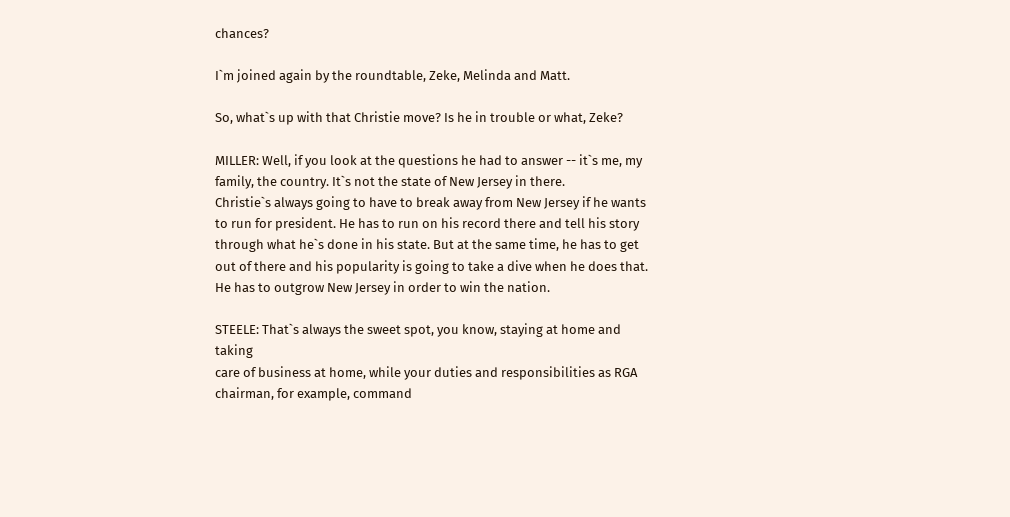chances?

I`m joined again by the roundtable, Zeke, Melinda and Matt.

So, what`s up with that Christie move? Is he in trouble or what, Zeke?

MILLER: Well, if you look at the questions he had to answer -- it`s me, my
family, the country. It`s not the state of New Jersey in there.
Christie`s always going to have to break away from New Jersey if he wants
to run for president. He has to run on his record there and tell his story
through what he`s done in his state. But at the same time, he has to get
out of there and his popularity is going to take a dive when he does that.
He has to outgrow New Jersey in order to win the nation.

STEELE: That`s always the sweet spot, you know, staying at home and taking
care of business at home, while your duties and responsibilities as RGA
chairman, for example, command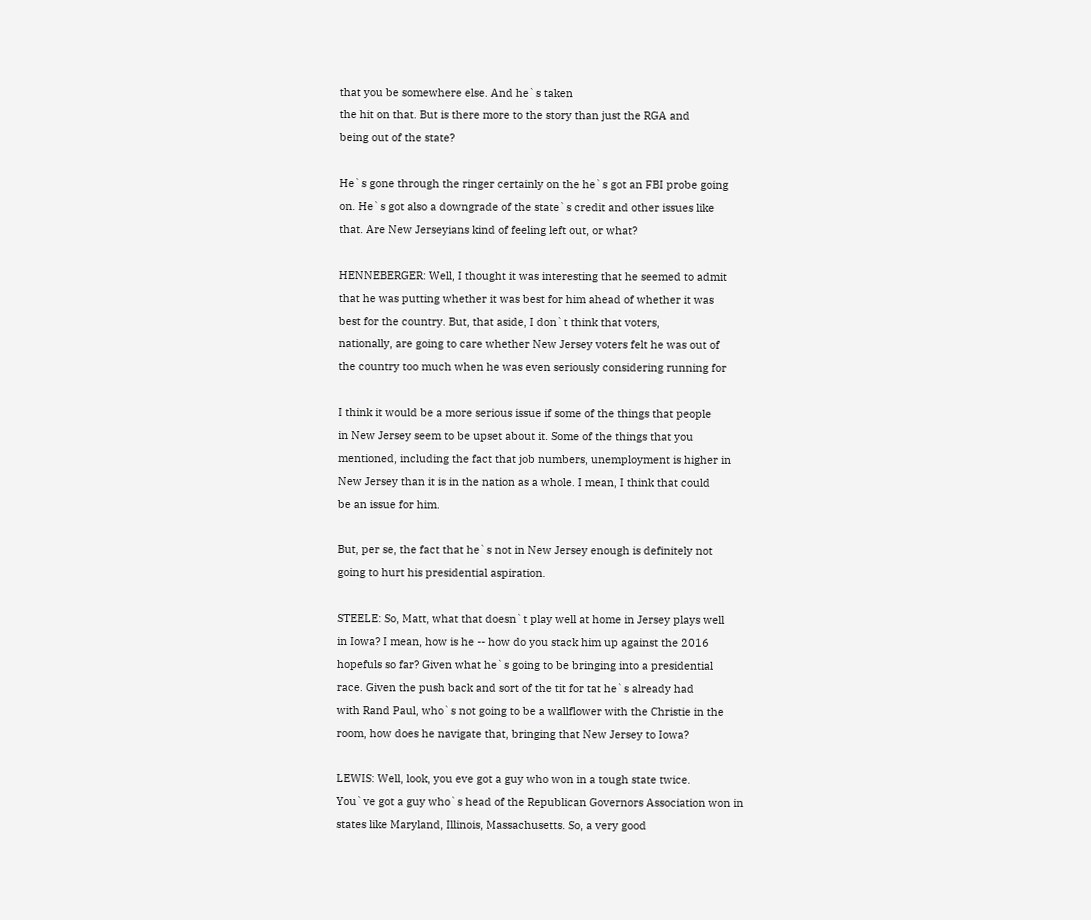that you be somewhere else. And he`s taken
the hit on that. But is there more to the story than just the RGA and
being out of the state?

He`s gone through the ringer certainly on the he`s got an FBI probe going
on. He`s got also a downgrade of the state`s credit and other issues like
that. Are New Jerseyians kind of feeling left out, or what?

HENNEBERGER: Well, I thought it was interesting that he seemed to admit
that he was putting whether it was best for him ahead of whether it was
best for the country. But, that aside, I don`t think that voters,
nationally, are going to care whether New Jersey voters felt he was out of
the country too much when he was even seriously considering running for

I think it would be a more serious issue if some of the things that people
in New Jersey seem to be upset about it. Some of the things that you
mentioned, including the fact that job numbers, unemployment is higher in
New Jersey than it is in the nation as a whole. I mean, I think that could
be an issue for him.

But, per se, the fact that he`s not in New Jersey enough is definitely not
going to hurt his presidential aspiration.

STEELE: So, Matt, what that doesn`t play well at home in Jersey plays well
in Iowa? I mean, how is he -- how do you stack him up against the 2016
hopefuls so far? Given what he`s going to be bringing into a presidential
race. Given the push back and sort of the tit for tat he`s already had
with Rand Paul, who`s not going to be a wallflower with the Christie in the
room, how does he navigate that, bringing that New Jersey to Iowa?

LEWIS: Well, look, you eve got a guy who won in a tough state twice.
You`ve got a guy who`s head of the Republican Governors Association won in
states like Maryland, Illinois, Massachusetts. So, a very good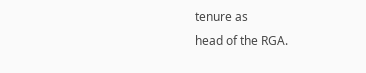tenure as
head of the RGA.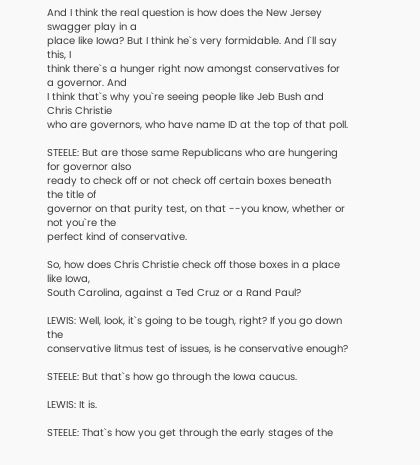And I think the real question is how does the New Jersey swagger play in a
place like Iowa? But I think he`s very formidable. And I`ll say this, I
think there`s a hunger right now amongst conservatives for a governor. And
I think that`s why you`re seeing people like Jeb Bush and Chris Christie
who are governors, who have name ID at the top of that poll.

STEELE: But are those same Republicans who are hungering for governor also
ready to check off or not check off certain boxes beneath the title of
governor on that purity test, on that --you know, whether or not you`re the
perfect kind of conservative.

So, how does Chris Christie check off those boxes in a place like Iowa,
South Carolina, against a Ted Cruz or a Rand Paul?

LEWIS: Well, look, it`s going to be tough, right? If you go down the
conservative litmus test of issues, is he conservative enough?

STEELE: But that`s how go through the Iowa caucus.

LEWIS: It is.

STEELE: That`s how you get through the early stages of the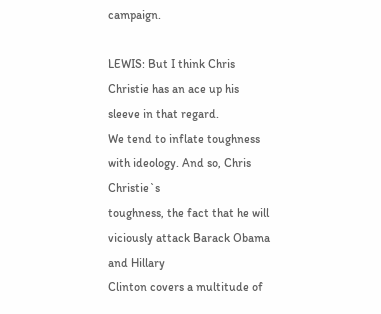campaign.

LEWIS: But I think Chris Christie has an ace up his sleeve in that regard.
We tend to inflate toughness with ideology. And so, Chris Christie`s
toughness, the fact that he will viciously attack Barack Obama and Hillary
Clinton covers a multitude of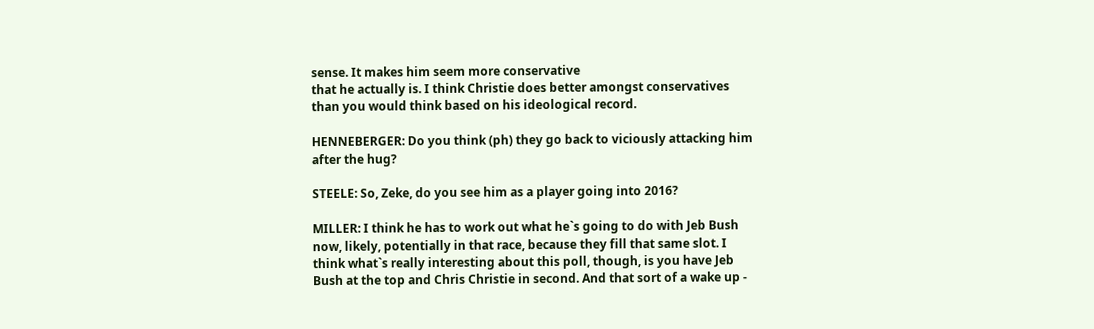sense. It makes him seem more conservative
that he actually is. I think Christie does better amongst conservatives
than you would think based on his ideological record.

HENNEBERGER: Do you think (ph) they go back to viciously attacking him
after the hug?

STEELE: So, Zeke, do you see him as a player going into 2016?

MILLER: I think he has to work out what he`s going to do with Jeb Bush
now, likely, potentially in that race, because they fill that same slot. I
think what`s really interesting about this poll, though, is you have Jeb
Bush at the top and Chris Christie in second. And that sort of a wake up -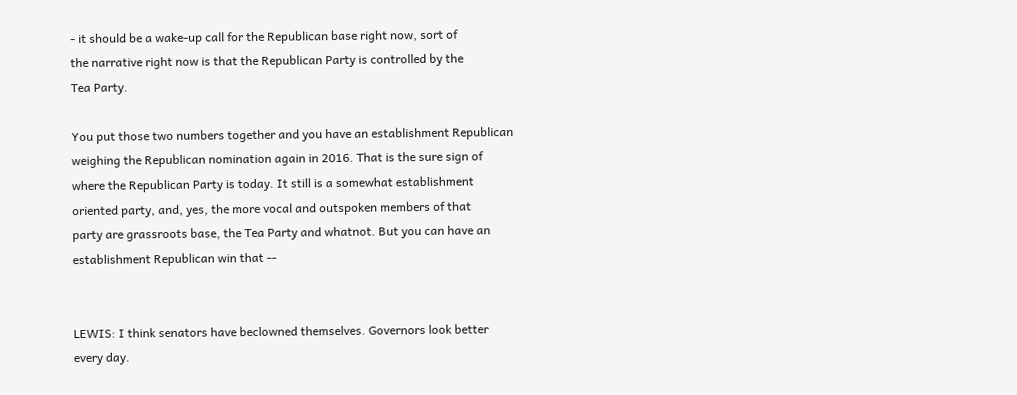- it should be a wake-up call for the Republican base right now, sort of
the narrative right now is that the Republican Party is controlled by the
Tea Party.

You put those two numbers together and you have an establishment Republican
weighing the Republican nomination again in 2016. That is the sure sign of
where the Republican Party is today. It still is a somewhat establishment
oriented party, and, yes, the more vocal and outspoken members of that
party are grassroots base, the Tea Party and whatnot. But you can have an
establishment Republican win that --


LEWIS: I think senators have beclowned themselves. Governors look better
every day.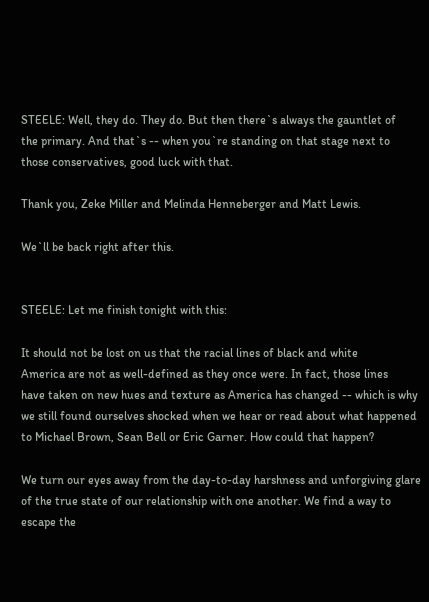STEELE: Well, they do. They do. But then there`s always the gauntlet of
the primary. And that`s -- when you`re standing on that stage next to
those conservatives, good luck with that.

Thank you, Zeke Miller and Melinda Henneberger and Matt Lewis.

We`ll be back right after this.


STEELE: Let me finish tonight with this:

It should not be lost on us that the racial lines of black and white
America are not as well-defined as they once were. In fact, those lines
have taken on new hues and texture as America has changed -- which is why
we still found ourselves shocked when we hear or read about what happened
to Michael Brown, Sean Bell or Eric Garner. How could that happen?

We turn our eyes away from the day-to-day harshness and unforgiving glare
of the true state of our relationship with one another. We find a way to
escape the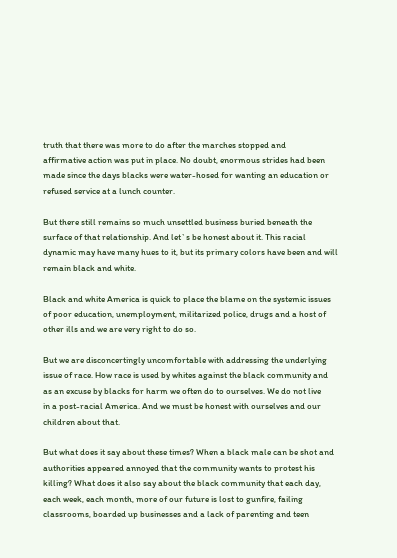truth that there was more to do after the marches stopped and
affirmative action was put in place. No doubt, enormous strides had been
made since the days blacks were water-hosed for wanting an education or
refused service at a lunch counter.

But there still remains so much unsettled business buried beneath the
surface of that relationship. And let`s be honest about it. This racial
dynamic may have many hues to it, but its primary colors have been and will
remain black and white.

Black and white America is quick to place the blame on the systemic issues
of poor education, unemployment, militarized police, drugs and a host of
other ills and we are very right to do so.

But we are disconcertingly uncomfortable with addressing the underlying
issue of race. How race is used by whites against the black community and
as an excuse by blacks for harm we often do to ourselves. We do not live
in a post-racial America. And we must be honest with ourselves and our
children about that.

But what does it say about these times? When a black male can be shot and
authorities appeared annoyed that the community wants to protest his
killing? What does it also say about the black community that each day,
each week, each month, more of our future is lost to gunfire, failing
classrooms, boarded up businesses and a lack of parenting and teen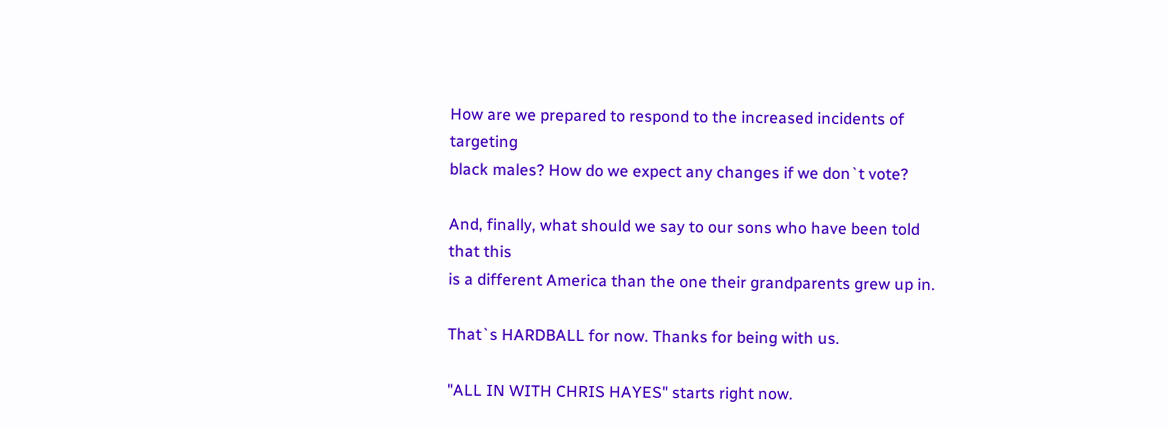How are we prepared to respond to the increased incidents of targeting
black males? How do we expect any changes if we don`t vote?

And, finally, what should we say to our sons who have been told that this
is a different America than the one their grandparents grew up in.

That`s HARDBALL for now. Thanks for being with us.

"ALL IN WITH CHRIS HAYES" starts right now.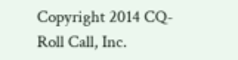Copyright 2014 CQ-Roll Call, Inc.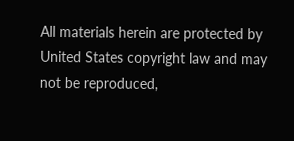All materials herein are protected by
United States copyright law and may not be reproduced,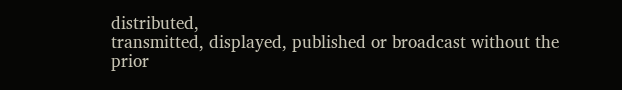distributed,
transmitted, displayed, published or broadcast without the prior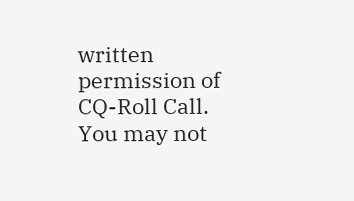written
permission of CQ-Roll Call. You may not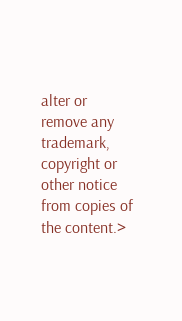alter or remove any trademark,
copyright or other notice from copies of the content.>